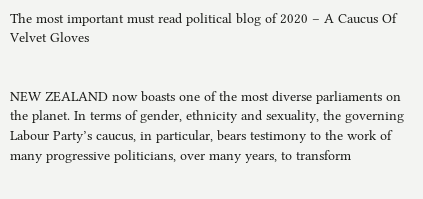The most important must read political blog of 2020 – A Caucus Of Velvet Gloves


NEW ZEALAND now boasts one of the most diverse parliaments on the planet. In terms of gender, ethnicity and sexuality, the governing Labour Party’s caucus, in particular, bears testimony to the work of many progressive politicians, over many years, to transform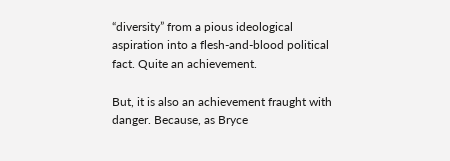“diversity” from a pious ideological aspiration into a flesh-and-blood political fact. Quite an achievement.

But, it is also an achievement fraught with danger. Because, as Bryce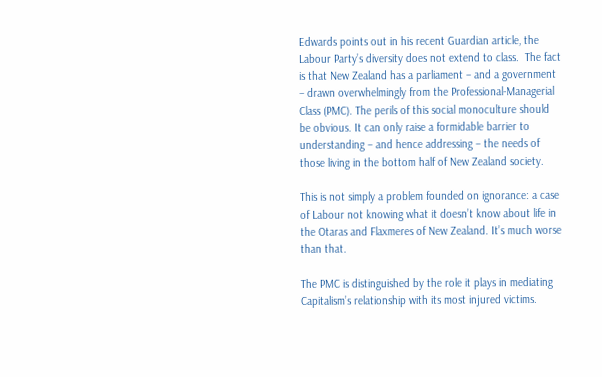Edwards points out in his recent Guardian article, the Labour Party’s diversity does not extend to class.  The fact is that New Zealand has a parliament – and a government – drawn overwhelmingly from the Professional-Managerial Class (PMC). The perils of this social monoculture should be obvious. It can only raise a formidable barrier to understanding – and hence addressing – the needs of those living in the bottom half of New Zealand society.

This is not simply a problem founded on ignorance: a case of Labour not knowing what it doesn’t know about life in the Otaras and Flaxmeres of New Zealand. It’s much worse than that.

The PMC is distinguished by the role it plays in mediating Capitalism’s relationship with its most injured victims.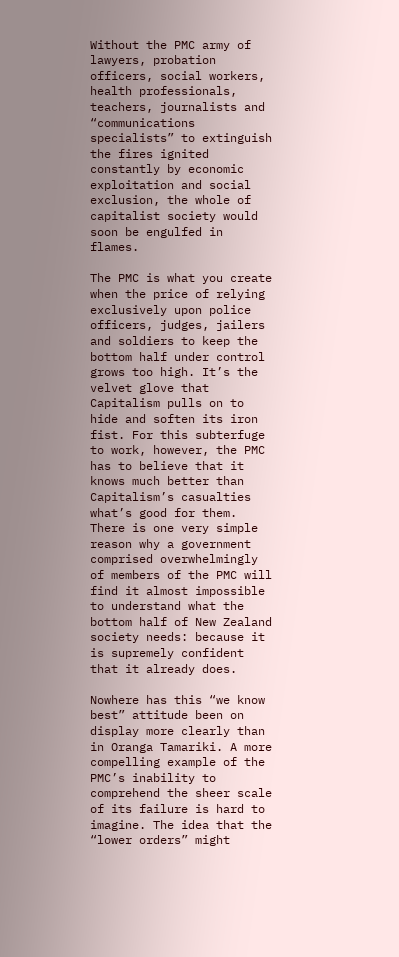Without the PMC army of lawyers, probation officers, social workers, health professionals, teachers, journalists and “communications specialists” to extinguish the fires ignited constantly by economic exploitation and social exclusion, the whole of capitalist society would soon be engulfed in flames.

The PMC is what you create when the price of relying exclusively upon police officers, judges, jailers and soldiers to keep the bottom half under control grows too high. It’s the velvet glove that Capitalism pulls on to hide and soften its iron fist. For this subterfuge to work, however, the PMC has to believe that it knows much better than Capitalism’s casualties what’s good for them. There is one very simple reason why a government comprised overwhelmingly of members of the PMC will find it almost impossible to understand what the bottom half of New Zealand society needs: because it is supremely confident that it already does.

Nowhere has this “we know best” attitude been on display more clearly than in Oranga Tamariki. A more compelling example of the PMC’s inability to comprehend the sheer scale of its failure is hard to imagine. The idea that the “lower orders” might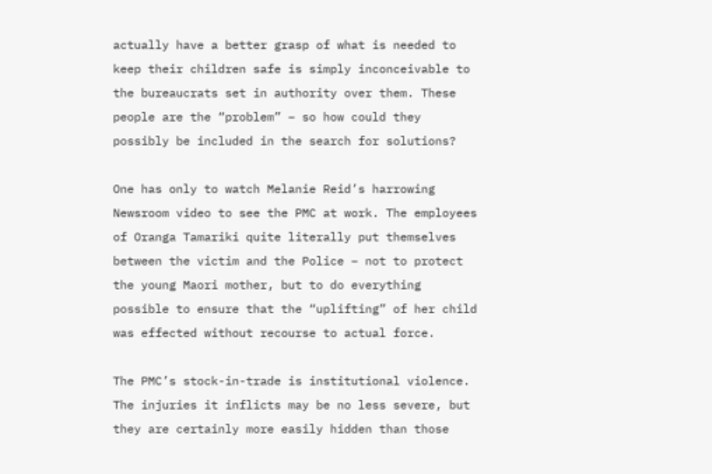actually have a better grasp of what is needed to keep their children safe is simply inconceivable to the bureaucrats set in authority over them. These people are the “problem” – so how could they possibly be included in the search for solutions?

One has only to watch Melanie Reid’s harrowing Newsroom video to see the PMC at work. The employees of Oranga Tamariki quite literally put themselves between the victim and the Police – not to protect the young Maori mother, but to do everything possible to ensure that the “uplifting” of her child was effected without recourse to actual force.

The PMC’s stock-in-trade is institutional violence. The injuries it inflicts may be no less severe, but they are certainly more easily hidden than those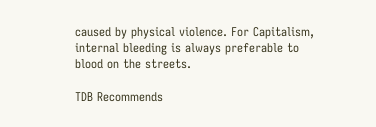caused by physical violence. For Capitalism, internal bleeding is always preferable to blood on the streets.

TDB Recommends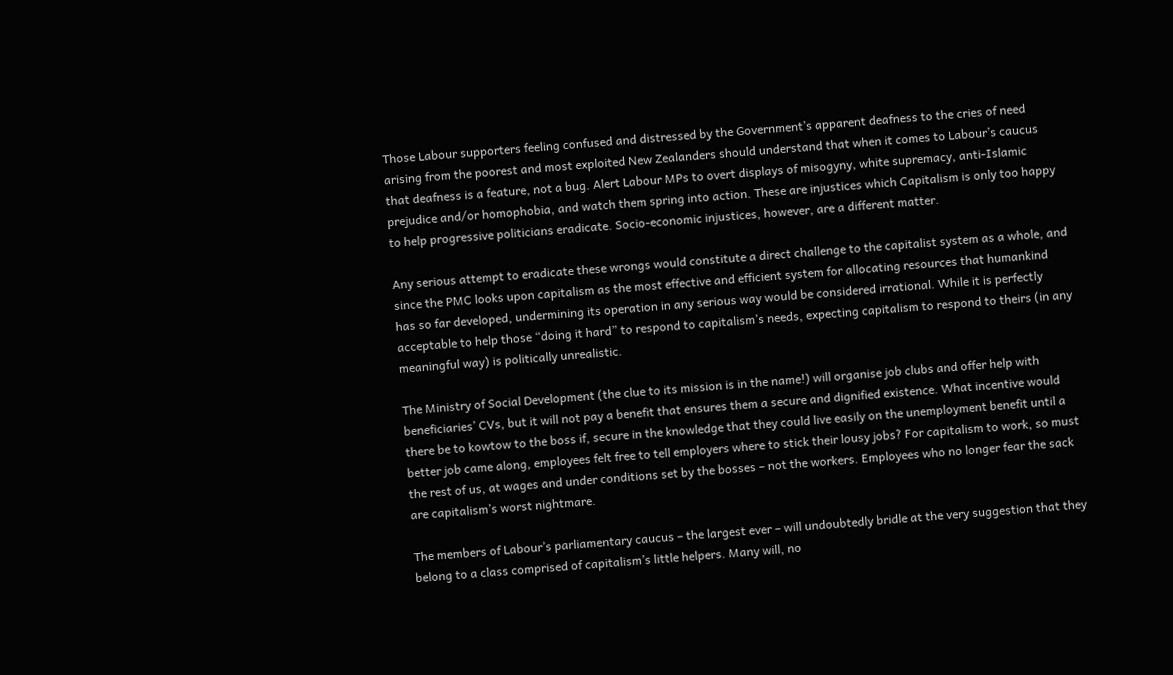Those Labour supporters feeling confused and distressed by the Government’s apparent deafness to the cries of need arising from the poorest and most exploited New Zealanders should understand that when it comes to Labour’s caucus that deafness is a feature, not a bug. Alert Labour MPs to overt displays of misogyny, white supremacy, anti-Islamic prejudice and/or homophobia, and watch them spring into action. These are injustices which Capitalism is only too happy to help progressive politicians eradicate. Socio-economic injustices, however, are a different matter.

Any serious attempt to eradicate these wrongs would constitute a direct challenge to the capitalist system as a whole, and since the PMC looks upon capitalism as the most effective and efficient system for allocating resources that humankind has so far developed, undermining its operation in any serious way would be considered irrational. While it is perfectly acceptable to help those “doing it hard” to respond to capitalism’s needs, expecting capitalism to respond to theirs (in any meaningful way) is politically unrealistic.

The Ministry of Social Development (the clue to its mission is in the name!) will organise job clubs and offer help with beneficiaries’ CVs, but it will not pay a benefit that ensures them a secure and dignified existence. What incentive would there be to kowtow to the boss if, secure in the knowledge that they could live easily on the unemployment benefit until a better job came along, employees felt free to tell employers where to stick their lousy jobs? For capitalism to work, so must the rest of us, at wages and under conditions set by the bosses – not the workers. Employees who no longer fear the sack are capitalism’s worst nightmare.

The members of Labour’s parliamentary caucus – the largest ever – will undoubtedly bridle at the very suggestion that they belong to a class comprised of capitalism’s little helpers. Many will, no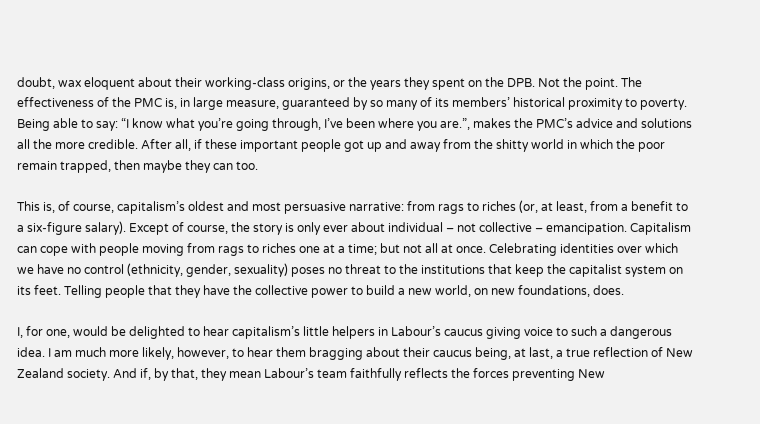doubt, wax eloquent about their working-class origins, or the years they spent on the DPB. Not the point. The effectiveness of the PMC is, in large measure, guaranteed by so many of its members’ historical proximity to poverty. Being able to say: “I know what you’re going through, I’ve been where you are.”, makes the PMC’s advice and solutions all the more credible. After all, if these important people got up and away from the shitty world in which the poor remain trapped, then maybe they can too.

This is, of course, capitalism’s oldest and most persuasive narrative: from rags to riches (or, at least, from a benefit to a six-figure salary). Except of course, the story is only ever about individual – not collective – emancipation. Capitalism can cope with people moving from rags to riches one at a time; but not all at once. Celebrating identities over which we have no control (ethnicity, gender, sexuality) poses no threat to the institutions that keep the capitalist system on its feet. Telling people that they have the collective power to build a new world, on new foundations, does.

I, for one, would be delighted to hear capitalism’s little helpers in Labour’s caucus giving voice to such a dangerous idea. I am much more likely, however, to hear them bragging about their caucus being, at last, a true reflection of New Zealand society. And if, by that, they mean Labour’s team faithfully reflects the forces preventing New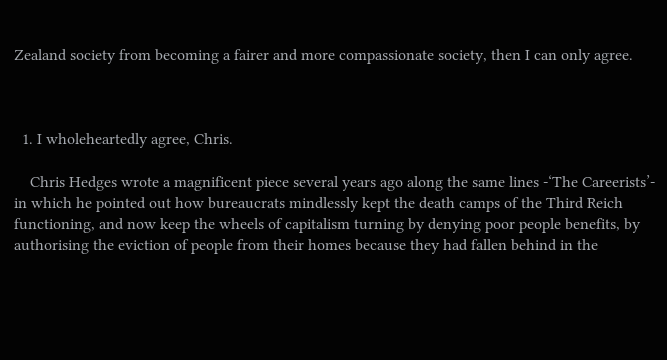Zealand society from becoming a fairer and more compassionate society, then I can only agree.



  1. I wholeheartedly agree, Chris.

    Chris Hedges wrote a magnificent piece several years ago along the same lines -‘The Careerists’- in which he pointed out how bureaucrats mindlessly kept the death camps of the Third Reich functioning, and now keep the wheels of capitalism turning by denying poor people benefits, by authorising the eviction of people from their homes because they had fallen behind in the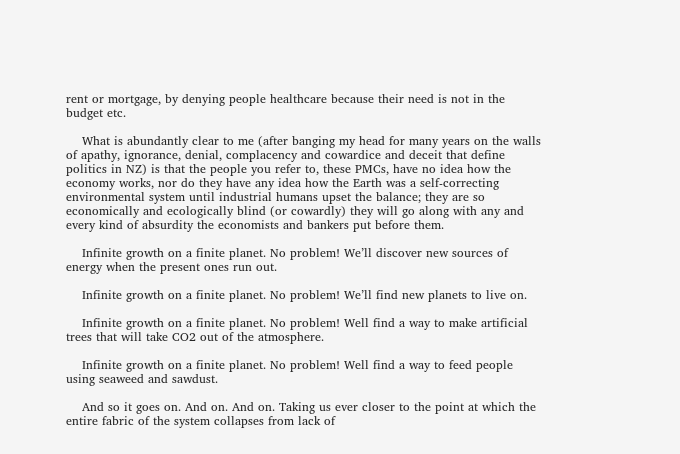rent or mortgage, by denying people healthcare because their need is not in the budget etc.

    What is abundantly clear to me (after banging my head for many years on the walls of apathy, ignorance, denial, complacency and cowardice and deceit that define politics in NZ) is that the people you refer to, these PMCs, have no idea how the economy works, nor do they have any idea how the Earth was a self-correcting environmental system until industrial humans upset the balance; they are so economically and ecologically blind (or cowardly) they will go along with any and every kind of absurdity the economists and bankers put before them.

    Infinite growth on a finite planet. No problem! We’ll discover new sources of energy when the present ones run out.

    Infinite growth on a finite planet. No problem! We’ll find new planets to live on.

    Infinite growth on a finite planet. No problem! Well find a way to make artificial trees that will take CO2 out of the atmosphere.

    Infinite growth on a finite planet. No problem! Well find a way to feed people using seaweed and sawdust.

    And so it goes on. And on. And on. Taking us ever closer to the point at which the entire fabric of the system collapses from lack of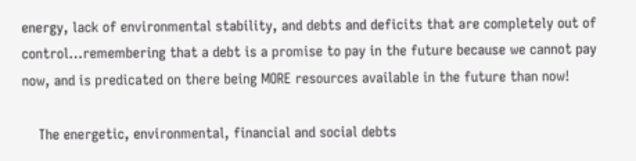energy, lack of environmental stability, and debts and deficits that are completely out of control…remembering that a debt is a promise to pay in the future because we cannot pay now, and is predicated on there being MORE resources available in the future than now!

    The energetic, environmental, financial and social debts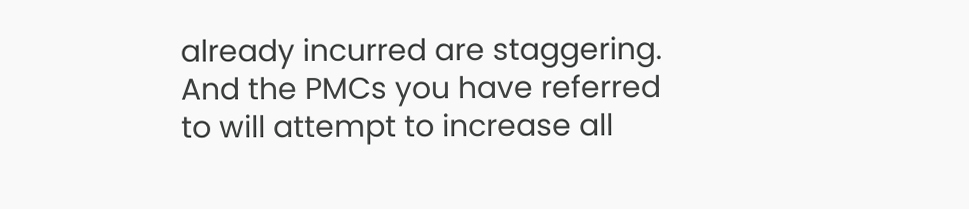already incurred are staggering. And the PMCs you have referred to will attempt to increase all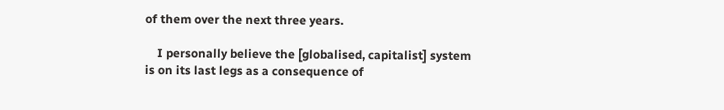of them over the next three years.

    I personally believe the [globalised, capitalist] system is on its last legs as a consequence of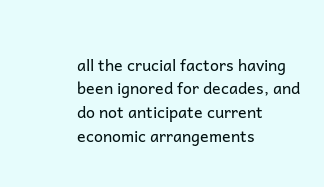all the crucial factors having been ignored for decades, and do not anticipate current economic arrangements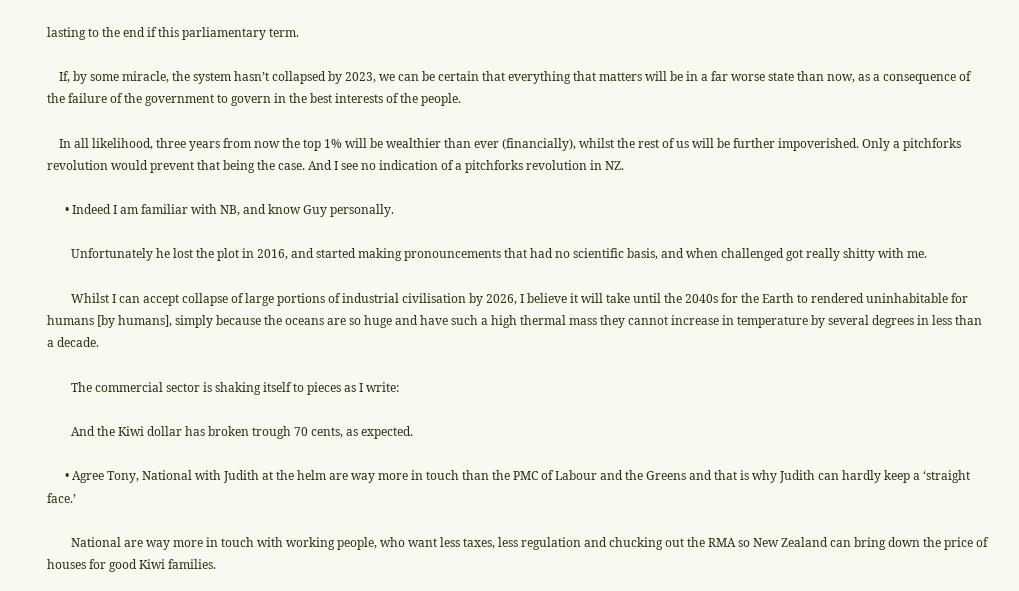lasting to the end if this parliamentary term.

    If, by some miracle, the system hasn’t collapsed by 2023, we can be certain that everything that matters will be in a far worse state than now, as a consequence of the failure of the government to govern in the best interests of the people.

    In all likelihood, three years from now the top 1% will be wealthier than ever (financially), whilst the rest of us will be further impoverished. Only a pitchforks revolution would prevent that being the case. And I see no indication of a pitchforks revolution in NZ.

      • Indeed I am familiar with NB, and know Guy personally.

        Unfortunately he lost the plot in 2016, and started making pronouncements that had no scientific basis, and when challenged got really shitty with me.

        Whilst I can accept collapse of large portions of industrial civilisation by 2026, I believe it will take until the 2040s for the Earth to rendered uninhabitable for humans [by humans], simply because the oceans are so huge and have such a high thermal mass they cannot increase in temperature by several degrees in less than a decade.

        The commercial sector is shaking itself to pieces as I write:

        And the Kiwi dollar has broken trough 70 cents, as expected.

      • Agree Tony, National with Judith at the helm are way more in touch than the PMC of Labour and the Greens and that is why Judith can hardly keep a ‘straight face.’

        National are way more in touch with working people, who want less taxes, less regulation and chucking out the RMA so New Zealand can bring down the price of houses for good Kiwi families.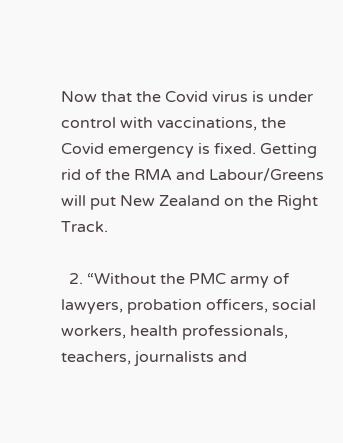Now that the Covid virus is under control with vaccinations, the Covid emergency is fixed. Getting rid of the RMA and Labour/Greens will put New Zealand on the Right Track.

  2. “Without the PMC army of lawyers, probation officers, social workers, health professionals, teachers, journalists and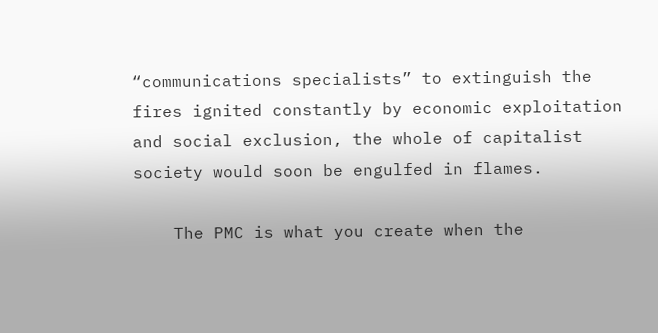“communications specialists” to extinguish the fires ignited constantly by economic exploitation and social exclusion, the whole of capitalist society would soon be engulfed in flames.

    The PMC is what you create when the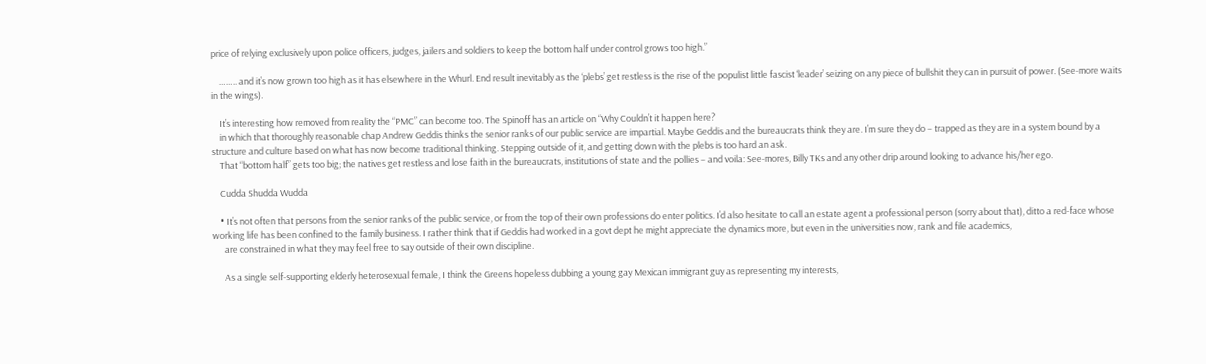price of relying exclusively upon police officers, judges, jailers and soldiers to keep the bottom half under control grows too high.”

    …….. and it’s now grown too high as it has elsewhere in the Whurl. End result inevitably as the ‘plebs’ get restless is the rise of the populist little fascist ‘leader’ seizing on any piece of bullshit they can in pursuit of power. (See-more waits in the wings).

    It’s interesting how removed from reality the “PMC” can become too. The Spinoff has an article on “Why Couldn’t it happen here?
    in which that thoroughly reasonable chap Andrew Geddis thinks the senior ranks of our public service are impartial. Maybe Geddis and the bureaucrats think they are. I’m sure they do – trapped as they are in a system bound by a structure and culture based on what has now become traditional thinking. Stepping outside of it, and getting down with the plebs is too hard an ask.
    That “bottom half” gets too big; the natives get restless and lose faith in the bureaucrats, institutions of state and the pollies – and voila: See-mores, Billy TKs and any other drip around looking to advance his/her ego.

    Cudda Shudda Wudda

    • It’s not often that persons from the senior ranks of the public service, or from the top of their own professions do enter politics. I’d also hesitate to call an estate agent a professional person (sorry about that), ditto a red-face whose working life has been confined to the family business. I rather think that if Geddis had worked in a govt dept he might appreciate the dynamics more, but even in the universities now, rank and file academics,
      are constrained in what they may feel free to say outside of their own discipline.

      As a single self-supporting elderly heterosexual female, I think the Greens hopeless dubbing a young gay Mexican immigrant guy as representing my interests,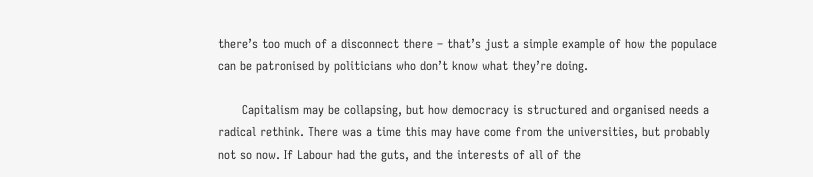there’s too much of a disconnect there – that’s just a simple example of how the populace can be patronised by politicians who don’t know what they’re doing.

      Capitalism may be collapsing, but how democracy is structured and organised needs a radical rethink. There was a time this may have come from the universities, but probably not so now. If Labour had the guts, and the interests of all of the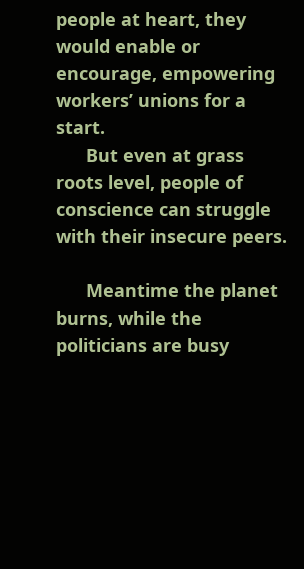people at heart, they would enable or encourage, empowering workers’ unions for a start.
      But even at grass roots level, people of conscience can struggle with their insecure peers.

      Meantime the planet burns, while the politicians are busy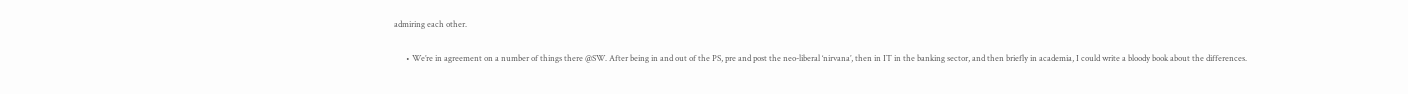admiring each other.

      • We’re in agreement on a number of things there @SW. After being in and out of the PS, pre and post the neo-liberal ‘nirvana’, then in IT in the banking sector, and then briefly in academia, I could write a bloody book about the differences.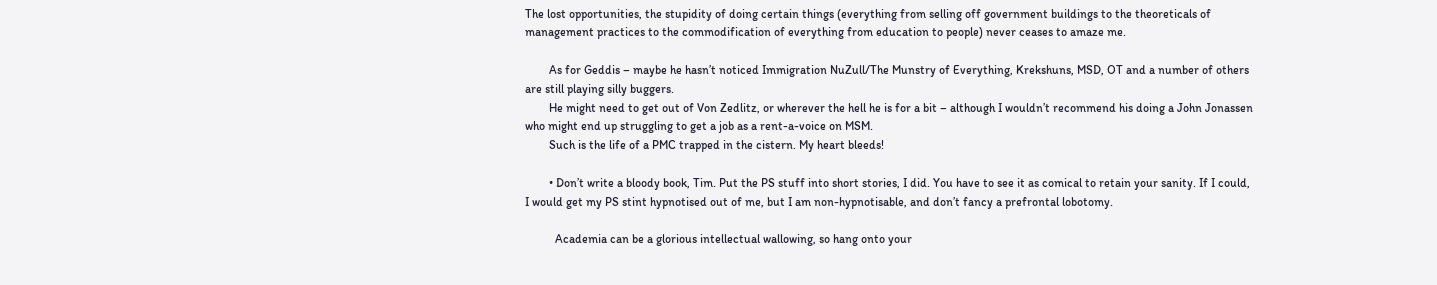The lost opportunities, the stupidity of doing certain things (everything from selling off government buildings to the theoreticals of management practices to the commodification of everything from education to people) never ceases to amaze me.

        As for Geddis – maybe he hasn’t noticed Immigration NuZull/The Munstry of Everything, Krekshuns, MSD, OT and a number of others are still playing silly buggers.
        He might need to get out of Von Zedlitz, or wherever the hell he is for a bit – although I wouldn’t recommend his doing a John Jonassen who might end up struggling to get a job as a rent-a-voice on MSM.
        Such is the life of a PMC trapped in the cistern. My heart bleeds!

        • Don’t write a bloody book, Tim. Put the PS stuff into short stories, I did. You have to see it as comical to retain your sanity. If I could, I would get my PS stint hypnotised out of me, but I am non-hypnotisable, and don’t fancy a prefrontal lobotomy.

          Academia can be a glorious intellectual wallowing, so hang onto your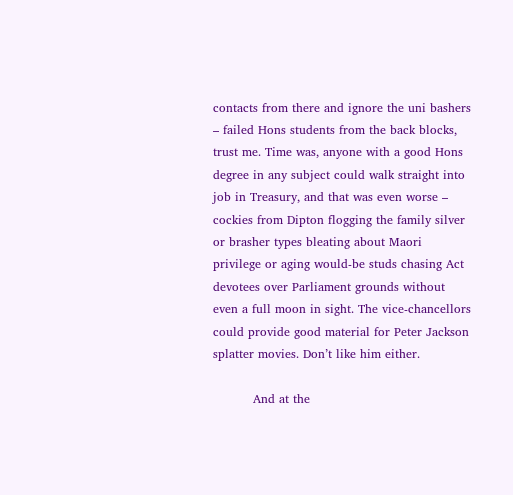contacts from there and ignore the uni bashers – failed Hons students from the back blocks, trust me. Time was, anyone with a good Hons degree in any subject could walk straight into job in Treasury, and that was even worse – cockies from Dipton flogging the family silver or brasher types bleating about Maori privilege or aging would-be studs chasing Act devotees over Parliament grounds without even a full moon in sight. The vice-chancellors could provide good material for Peter Jackson splatter movies. Don’t like him either.

          And at the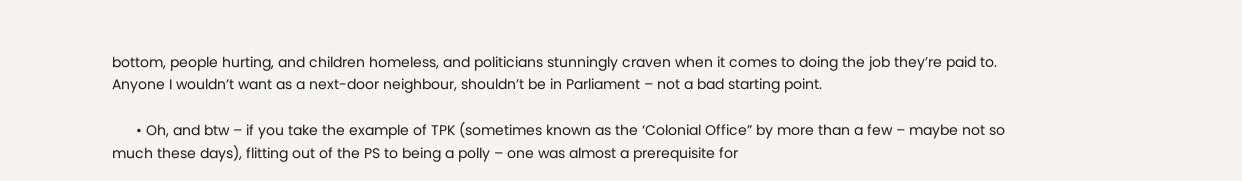bottom, people hurting, and children homeless, and politicians stunningly craven when it comes to doing the job they’re paid to. Anyone I wouldn’t want as a next-door neighbour, shouldn’t be in Parliament – not a bad starting point.

      • Oh, and btw – if you take the example of TPK (sometimes known as the ‘Colonial Office” by more than a few – maybe not so much these days), flitting out of the PS to being a polly – one was almost a prerequisite for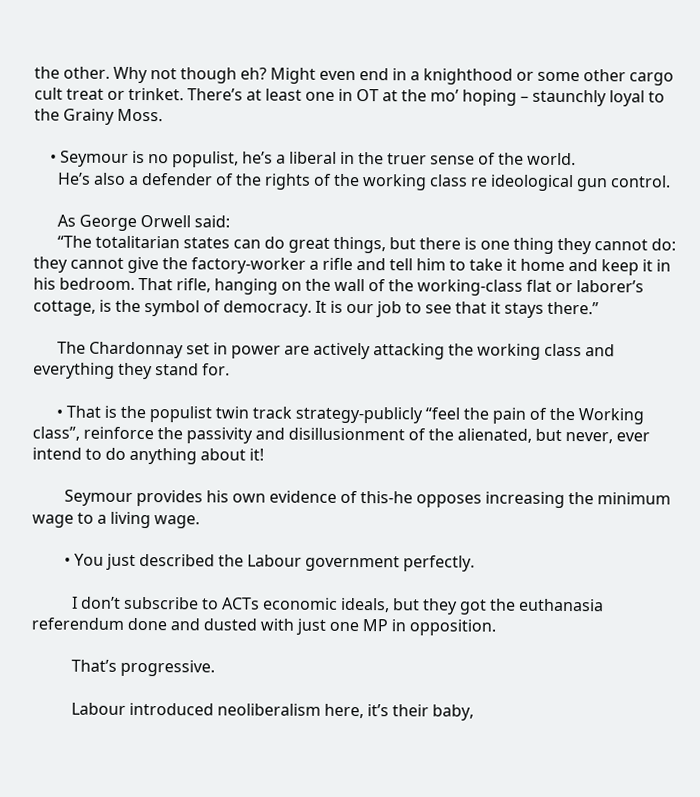the other. Why not though eh? Might even end in a knighthood or some other cargo cult treat or trinket. There’s at least one in OT at the mo’ hoping – staunchly loyal to the Grainy Moss.

    • Seymour is no populist, he’s a liberal in the truer sense of the world.
      He’s also a defender of the rights of the working class re ideological gun control.

      As George Orwell said:
      “The totalitarian states can do great things, but there is one thing they cannot do: they cannot give the factory-worker a rifle and tell him to take it home and keep it in his bedroom. That rifle, hanging on the wall of the working-class flat or laborer’s cottage, is the symbol of democracy. It is our job to see that it stays there.”

      The Chardonnay set in power are actively attacking the working class and everything they stand for.

      • That is the populist twin track strategy-publicly “feel the pain of the Working class”, reinforce the passivity and disillusionment of the alienated, but never, ever intend to do anything about it!

        Seymour provides his own evidence of this-he opposes increasing the minimum wage to a living wage.

        • You just described the Labour government perfectly.

          I don’t subscribe to ACTs economic ideals, but they got the euthanasia referendum done and dusted with just one MP in opposition.

          That’s progressive.

          Labour introduced neoliberalism here, it’s their baby,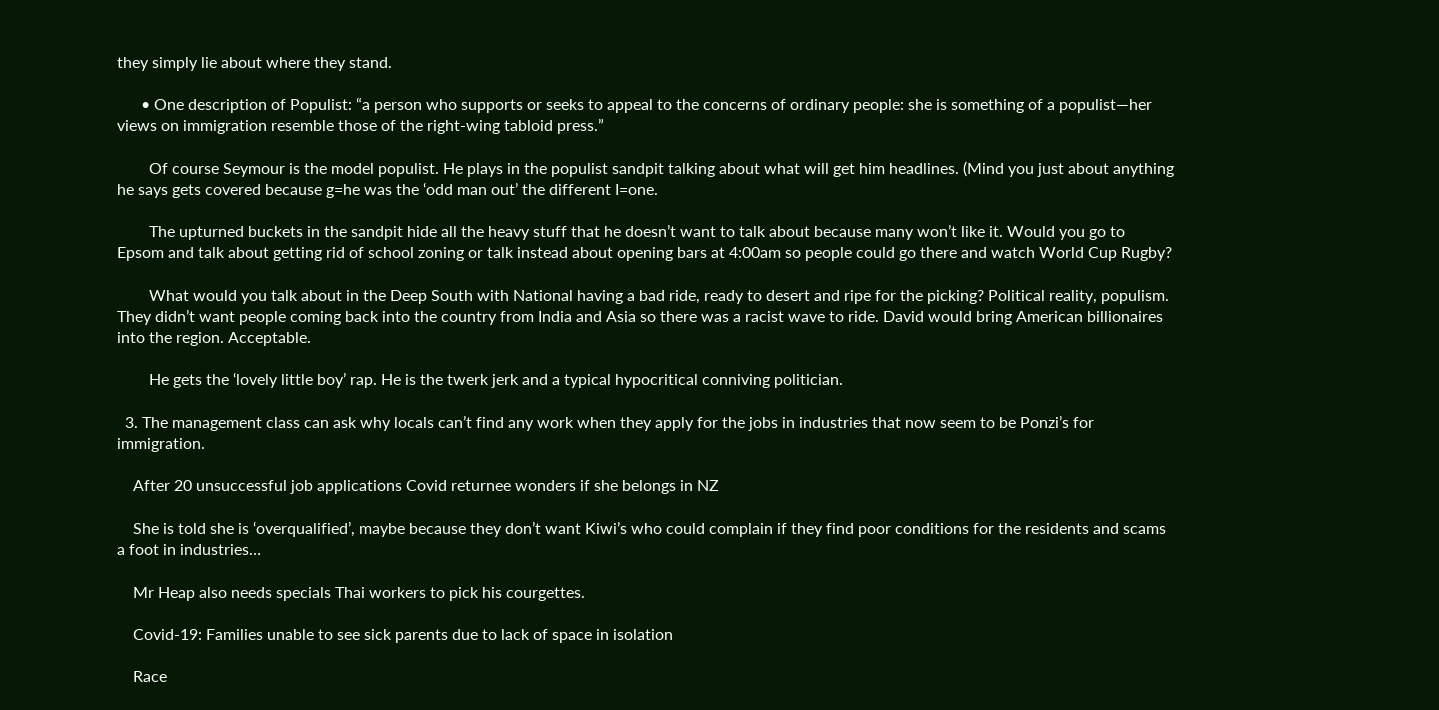they simply lie about where they stand.

      • One description of Populist: “a person who supports or seeks to appeal to the concerns of ordinary people: she is something of a populist—her views on immigration resemble those of the right-wing tabloid press.”

        Of course Seymour is the model populist. He plays in the populist sandpit talking about what will get him headlines. (Mind you just about anything he says gets covered because g=he was the ‘odd man out’ the different I=one.

        The upturned buckets in the sandpit hide all the heavy stuff that he doesn’t want to talk about because many won’t like it. Would you go to Epsom and talk about getting rid of school zoning or talk instead about opening bars at 4:00am so people could go there and watch World Cup Rugby?

        What would you talk about in the Deep South with National having a bad ride, ready to desert and ripe for the picking? Political reality, populism. They didn’t want people coming back into the country from India and Asia so there was a racist wave to ride. David would bring American billionaires into the region. Acceptable.

        He gets the ‘lovely little boy’ rap. He is the twerk jerk and a typical hypocritical conniving politician.

  3. The management class can ask why locals can’t find any work when they apply for the jobs in industries that now seem to be Ponzi’s for immigration.

    After 20 unsuccessful job applications Covid returnee wonders if she belongs in NZ

    She is told she is ‘overqualified’, maybe because they don’t want Kiwi’s who could complain if they find poor conditions for the residents and scams a foot in industries…

    Mr Heap also needs specials Thai workers to pick his courgettes.

    Covid-19: Families unable to see sick parents due to lack of space in isolation

    Race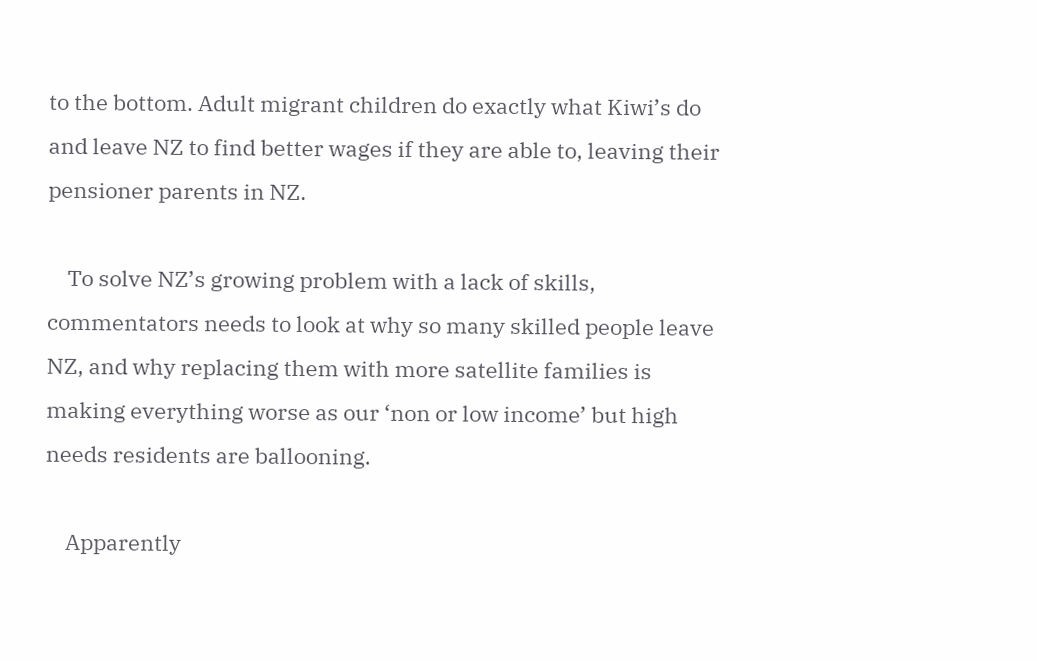to the bottom. Adult migrant children do exactly what Kiwi’s do and leave NZ to find better wages if they are able to, leaving their pensioner parents in NZ.

    To solve NZ’s growing problem with a lack of skills, commentators needs to look at why so many skilled people leave NZ, and why replacing them with more satellite families is making everything worse as our ‘non or low income’ but high needs residents are ballooning.

    Apparently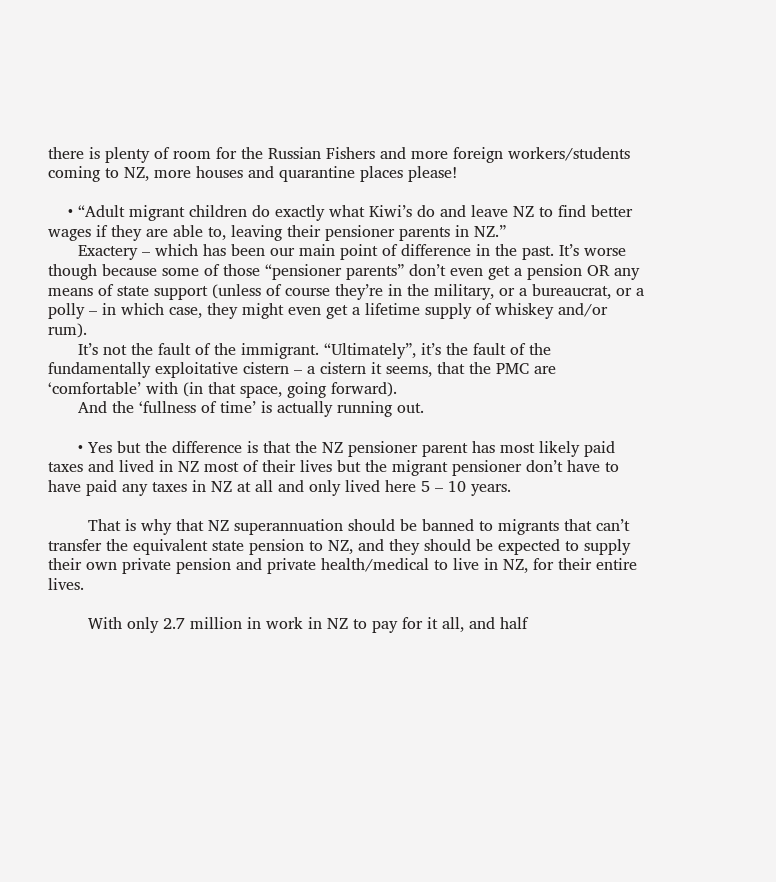there is plenty of room for the Russian Fishers and more foreign workers/students coming to NZ, more houses and quarantine places please!

    • “Adult migrant children do exactly what Kiwi’s do and leave NZ to find better wages if they are able to, leaving their pensioner parents in NZ.”
      Exactery – which has been our main point of difference in the past. It’s worse though because some of those “pensioner parents” don’t even get a pension OR any means of state support (unless of course they’re in the military, or a bureaucrat, or a polly – in which case, they might even get a lifetime supply of whiskey and/or rum).
      It’s not the fault of the immigrant. “Ultimately”, it’s the fault of the fundamentally exploitative cistern – a cistern it seems, that the PMC are ‘comfortable’ with (in that space, going forward).
      And the ‘fullness of time’ is actually running out.

      • Yes but the difference is that the NZ pensioner parent has most likely paid taxes and lived in NZ most of their lives but the migrant pensioner don’t have to have paid any taxes in NZ at all and only lived here 5 – 10 years.

        That is why that NZ superannuation should be banned to migrants that can’t transfer the equivalent state pension to NZ, and they should be expected to supply their own private pension and private health/medical to live in NZ, for their entire lives.

        With only 2.7 million in work in NZ to pay for it all, and half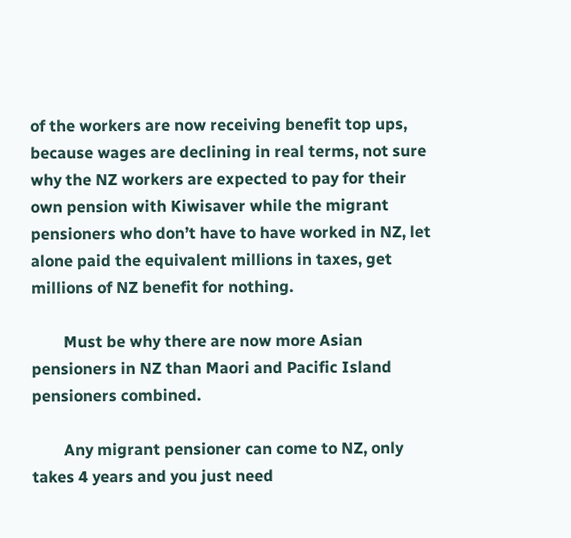of the workers are now receiving benefit top ups, because wages are declining in real terms, not sure why the NZ workers are expected to pay for their own pension with Kiwisaver while the migrant pensioners who don’t have to have worked in NZ, let alone paid the equivalent millions in taxes, get millions of NZ benefit for nothing.

        Must be why there are now more Asian pensioners in NZ than Maori and Pacific Island pensioners combined.

        Any migrant pensioner can come to NZ, only takes 4 years and you just need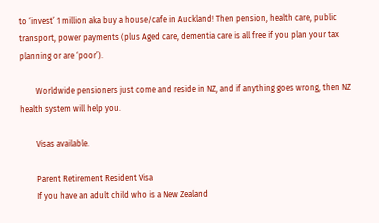to ‘invest’ 1 million aka buy a house/cafe in Auckland! Then pension, health care, public transport, power payments (plus Aged care, dementia care is all free if you plan your tax planning or are ‘poor’).

        Worldwide pensioners just come and reside in NZ, and if anything goes wrong, then NZ health system will help you.

        Visas available.

        Parent Retirement Resident Visa
        If you have an adult child who is a New Zealand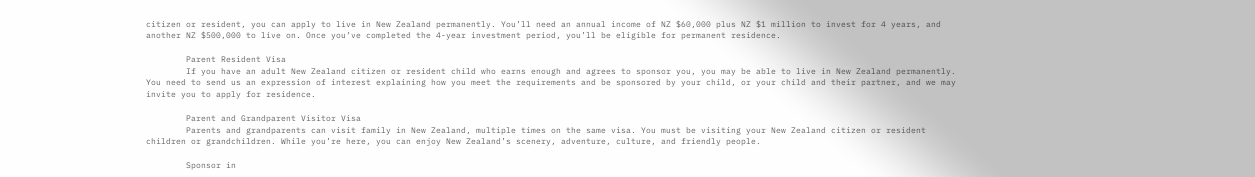citizen or resident, you can apply to live in New Zealand permanently. You’ll need an annual income of NZ $60,000 plus NZ $1 million to invest for 4 years, and another NZ $500,000 to live on. Once you’ve completed the 4-year investment period, you’ll be eligible for permanent residence.

        Parent Resident Visa
        If you have an adult New Zealand citizen or resident child who earns enough and agrees to sponsor you, you may be able to live in New Zealand permanently. You need to send us an expression of interest explaining how you meet the requirements and be sponsored by your child, or your child and their partner, and we may invite you to apply for residence.

        Parent and Grandparent Visitor Visa
        Parents and grandparents can visit family in New Zealand, multiple times on the same visa. You must be visiting your New Zealand citizen or resident children or grandchildren. While you’re here, you can enjoy New Zealand’s scenery, adventure, culture, and friendly people.

        Sponsor in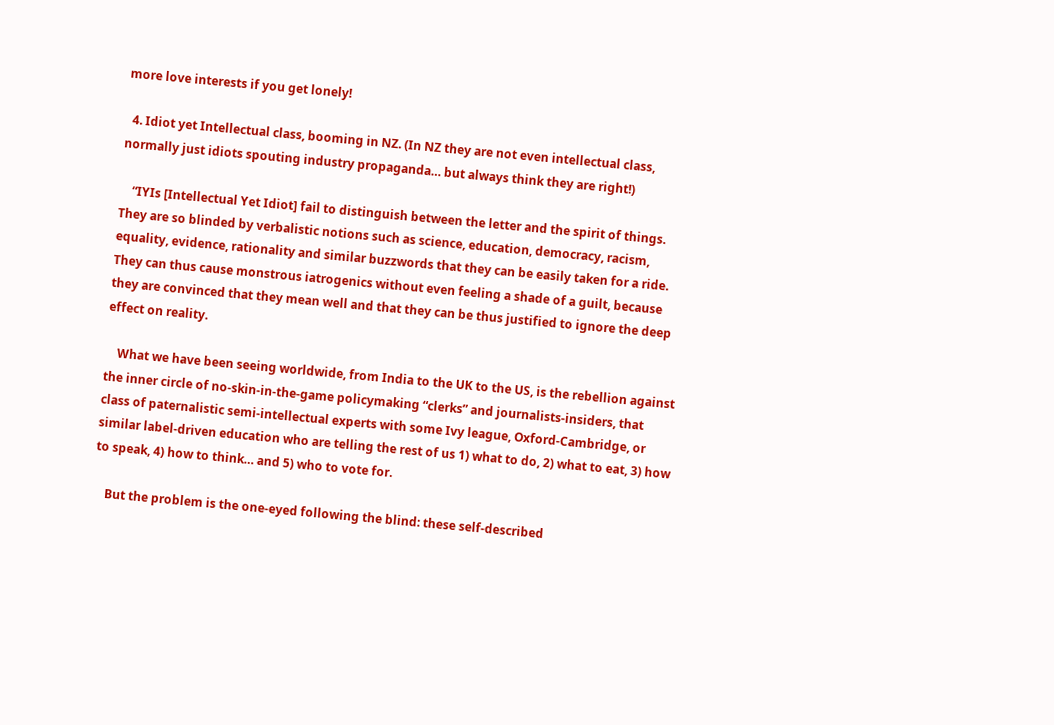more love interests if you get lonely!

  4. Idiot yet Intellectual class, booming in NZ. (In NZ they are not even intellectual class, normally just idiots spouting industry propaganda… but always think they are right!)

    “IYIs [Intellectual Yet Idiot] fail to distinguish between the letter and the spirit of things. They are so blinded by verbalistic notions such as science, education, democracy, racism, equality, evidence, rationality and similar buzzwords that they can be easily taken for a ride. They can thus cause monstrous iatrogenics without even feeling a shade of a guilt, because they are convinced that they mean well and that they can be thus justified to ignore the deep effect on reality.

    What we have been seeing worldwide, from India to the UK to the US, is the rebellion against the inner circle of no-skin-in-the-game policymaking “clerks” and journalists-insiders, that class of paternalistic semi-intellectual experts with some Ivy league, Oxford-Cambridge, or similar label-driven education who are telling the rest of us 1) what to do, 2) what to eat, 3) how to speak, 4) how to think… and 5) who to vote for.

    But the problem is the one-eyed following the blind: these self-described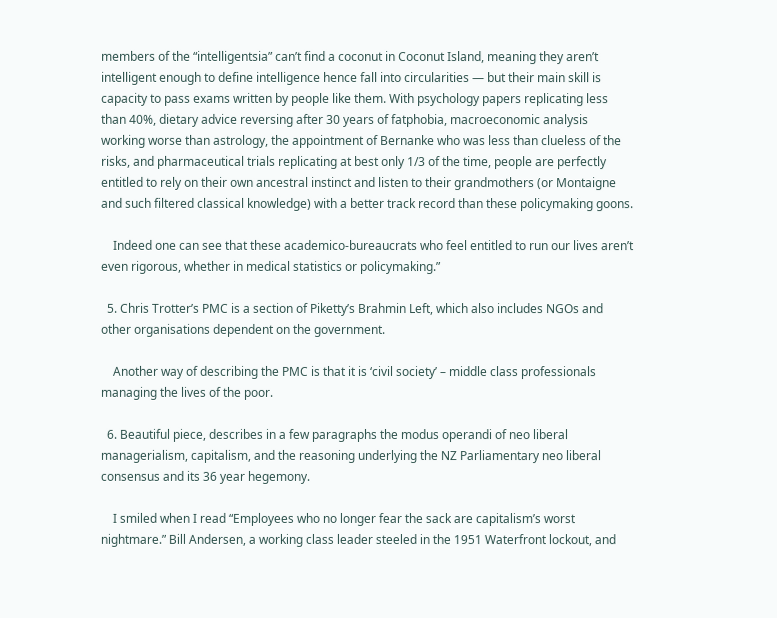members of the “intelligentsia” can’t find a coconut in Coconut Island, meaning they aren’t intelligent enough to define intelligence hence fall into circularities — but their main skill is capacity to pass exams written by people like them. With psychology papers replicating less than 40%, dietary advice reversing after 30 years of fatphobia, macroeconomic analysis working worse than astrology, the appointment of Bernanke who was less than clueless of the risks, and pharmaceutical trials replicating at best only 1/3 of the time, people are perfectly entitled to rely on their own ancestral instinct and listen to their grandmothers (or Montaigne and such filtered classical knowledge) with a better track record than these policymaking goons.

    Indeed one can see that these academico-bureaucrats who feel entitled to run our lives aren’t even rigorous, whether in medical statistics or policymaking.”

  5. Chris Trotter’s PMC is a section of Piketty’s Brahmin Left, which also includes NGOs and other organisations dependent on the government.

    Another way of describing the PMC is that it is ‘civil society’ – middle class professionals managing the lives of the poor.

  6. Beautiful piece, describes in a few paragraphs the modus operandi of neo liberal managerialism, capitalism, and the reasoning underlying the NZ Parliamentary neo liberal consensus and its 36 year hegemony.

    I smiled when I read “Employees who no longer fear the sack are capitalism’s worst nightmare.” Bill Andersen, a working class leader steeled in the 1951 Waterfront lockout, and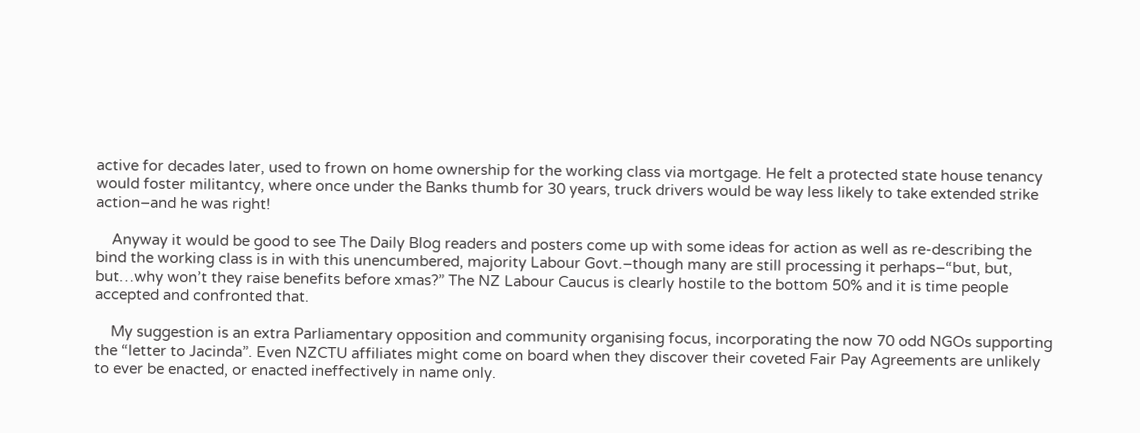active for decades later, used to frown on home ownership for the working class via mortgage. He felt a protected state house tenancy would foster militantcy, where once under the Banks thumb for 30 years, truck drivers would be way less likely to take extended strike action–and he was right!

    Anyway it would be good to see The Daily Blog readers and posters come up with some ideas for action as well as re-describing the bind the working class is in with this unencumbered, majority Labour Govt.–though many are still processing it perhaps–“but, but, but…why won’t they raise benefits before xmas?” The NZ Labour Caucus is clearly hostile to the bottom 50% and it is time people accepted and confronted that.

    My suggestion is an extra Parliamentary opposition and community organising focus, incorporating the now 70 odd NGOs supporting the “letter to Jacinda”. Even NZCTU affiliates might come on board when they discover their coveted Fair Pay Agreements are unlikely to ever be enacted, or enacted ineffectively in name only.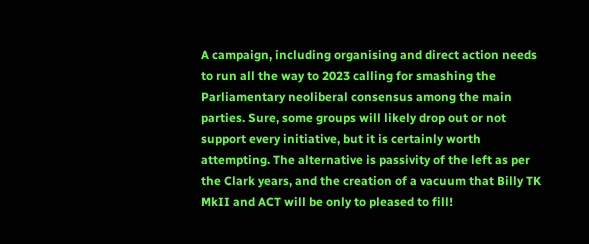A campaign, including organising and direct action needs to run all the way to 2023 calling for smashing the Parliamentary neoliberal consensus among the main parties. Sure, some groups will likely drop out or not support every initiative, but it is certainly worth attempting. The alternative is passivity of the left as per the Clark years, and the creation of a vacuum that Billy TK MkII and ACT will be only to pleased to fill!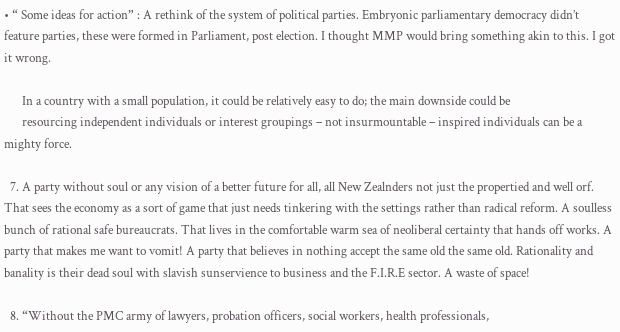• “ Some ideas for action” : A rethink of the system of political parties. Embryonic parliamentary democracy didn’t feature parties, these were formed in Parliament, post election. I thought MMP would bring something akin to this. I got it wrong.

      In a country with a small population, it could be relatively easy to do; the main downside could be
      resourcing independent individuals or interest groupings – not insurmountable – inspired individuals can be a mighty force.

  7. A party without soul or any vision of a better future for all, all New Zealnders not just the propertied and well orf. That sees the economy as a sort of game that just needs tinkering with the settings rather than radical reform. A soulless bunch of rational safe bureaucrats. That lives in the comfortable warm sea of neoliberal certainty that hands off works. A party that makes me want to vomit! A party that believes in nothing accept the same old the same old. Rationality and banality is their dead soul with slavish sunservience to business and the F.I.R.E sector. A waste of space!

  8. “Without the PMC army of lawyers, probation officers, social workers, health professionals,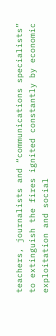teachers, journalists and “communications specialists” to extinguish the fires ignited constantly by economic exploitation and social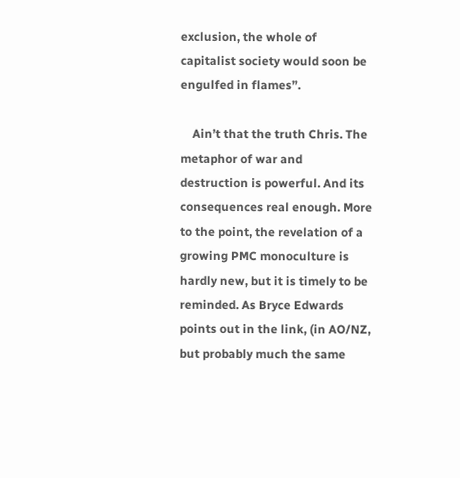exclusion, the whole of capitalist society would soon be engulfed in flames”.

    Ain’t that the truth Chris. The metaphor of war and destruction is powerful. And its consequences real enough. More to the point, the revelation of a growing PMC monoculture is hardly new, but it is timely to be reminded. As Bryce Edwards points out in the link, (in AO/NZ, but probably much the same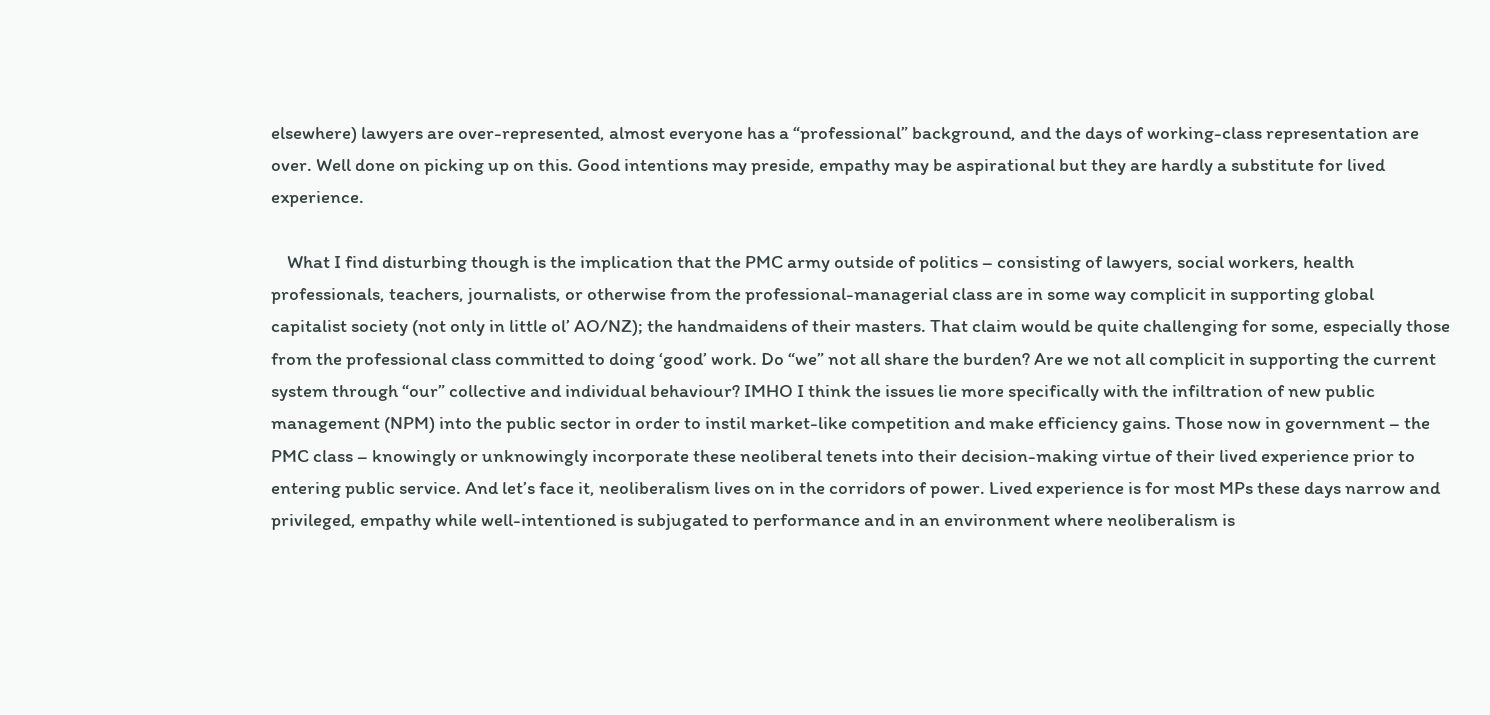elsewhere) lawyers are over-represented, almost everyone has a “professional” background, and the days of working-class representation are over. Well done on picking up on this. Good intentions may preside, empathy may be aspirational but they are hardly a substitute for lived experience.

    What I find disturbing though is the implication that the PMC army outside of politics – consisting of lawyers, social workers, health professionals, teachers, journalists, or otherwise from the professional-managerial class are in some way complicit in supporting global capitalist society (not only in little ol’ AO/NZ); the handmaidens of their masters. That claim would be quite challenging for some, especially those from the professional class committed to doing ‘good’ work. Do “we” not all share the burden? Are we not all complicit in supporting the current system through “our” collective and individual behaviour? IMHO I think the issues lie more specifically with the infiltration of new public management (NPM) into the public sector in order to instil market-like competition and make efficiency gains. Those now in government – the PMC class – knowingly or unknowingly incorporate these neoliberal tenets into their decision-making virtue of their lived experience prior to entering public service. And let’s face it, neoliberalism lives on in the corridors of power. Lived experience is for most MPs these days narrow and privileged, empathy while well-intentioned is subjugated to performance and in an environment where neoliberalism is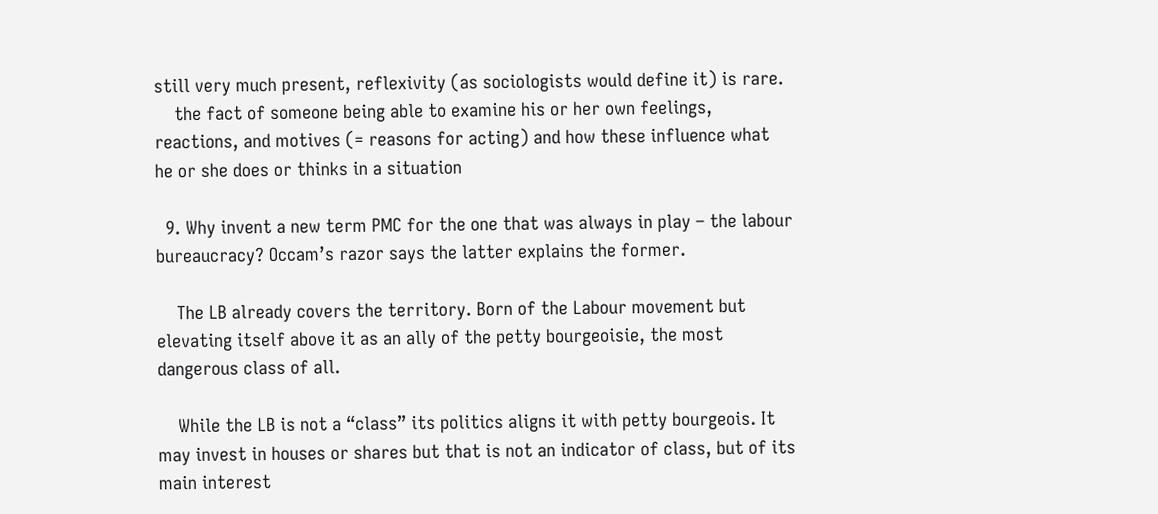still very much present, reflexivity (as sociologists would define it) is rare.
    the fact of someone being able to examine his or her own feelings, reactions, and motives (= reasons for acting) and how these influence what he or she does or thinks in a situation

  9. Why invent a new term PMC for the one that was always in play – the labour bureaucracy? Occam’s razor says the latter explains the former.

    The LB already covers the territory. Born of the Labour movement but elevating itself above it as an ally of the petty bourgeoisie, the most dangerous class of all.

    While the LB is not a “class” its politics aligns it with petty bourgeois. It may invest in houses or shares but that is not an indicator of class, but of its main interest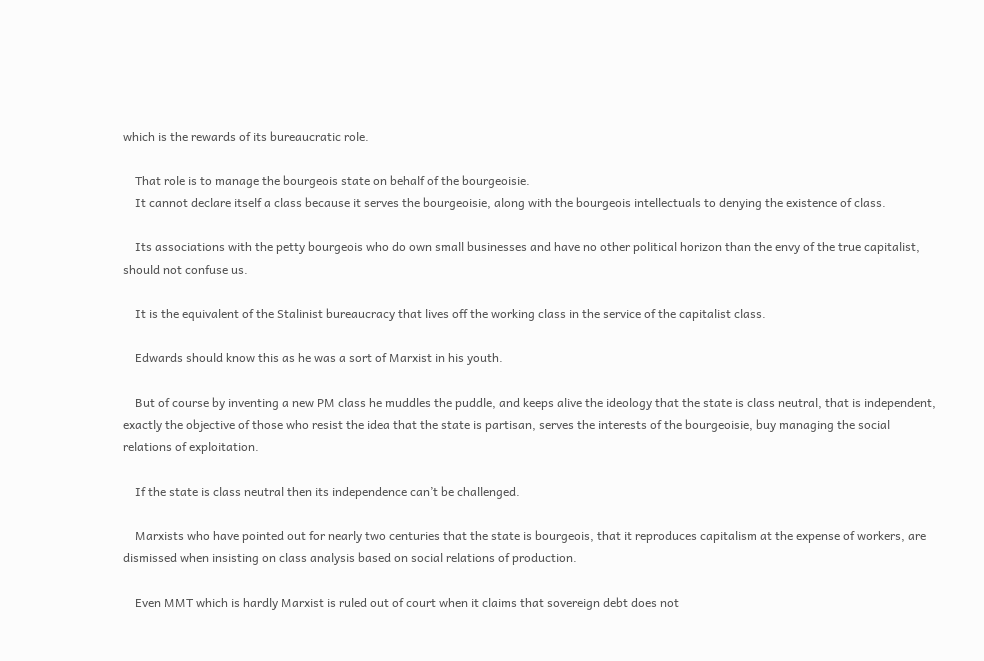which is the rewards of its bureaucratic role.

    That role is to manage the bourgeois state on behalf of the bourgeoisie.
    It cannot declare itself a class because it serves the bourgeoisie, along with the bourgeois intellectuals to denying the existence of class.

    Its associations with the petty bourgeois who do own small businesses and have no other political horizon than the envy of the true capitalist, should not confuse us.

    It is the equivalent of the Stalinist bureaucracy that lives off the working class in the service of the capitalist class.

    Edwards should know this as he was a sort of Marxist in his youth.

    But of course by inventing a new PM class he muddles the puddle, and keeps alive the ideology that the state is class neutral, that is independent, exactly the objective of those who resist the idea that the state is partisan, serves the interests of the bourgeoisie, buy managing the social relations of exploitation.

    If the state is class neutral then its independence can’t be challenged.

    Marxists who have pointed out for nearly two centuries that the state is bourgeois, that it reproduces capitalism at the expense of workers, are dismissed when insisting on class analysis based on social relations of production.

    Even MMT which is hardly Marxist is ruled out of court when it claims that sovereign debt does not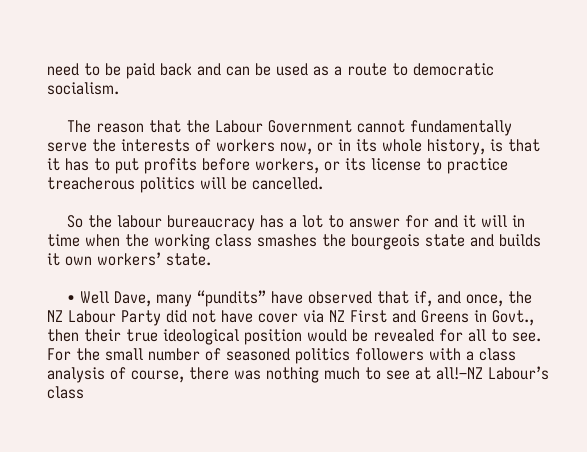need to be paid back and can be used as a route to democratic socialism.

    The reason that the Labour Government cannot fundamentally serve the interests of workers now, or in its whole history, is that it has to put profits before workers, or its license to practice treacherous politics will be cancelled.

    So the labour bureaucracy has a lot to answer for and it will in time when the working class smashes the bourgeois state and builds it own workers’ state.

    • Well Dave, many “pundits” have observed that if, and once, the NZ Labour Party did not have cover via NZ First and Greens in Govt., then their true ideological position would be revealed for all to see. For the small number of seasoned politics followers with a class analysis of course, there was nothing much to see at all!–NZ Labour’s class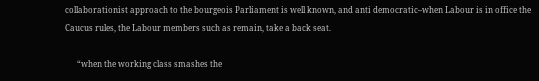collaborationist approach to the bourgeois Parliament is well known, and anti democratic–when Labour is in office the Caucus rules, the Labour members such as remain, take a back seat.

      “when the working class smashes the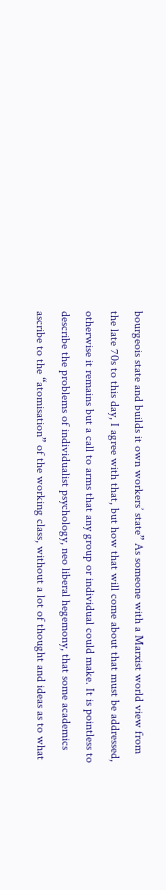bourgeois state and builds it own workers’ state” As someone with a Marxist world view from the late 70s to this day, I agree with that, but how that will come about that must be addressed, otherwise it remains but a call to arms that any group or individual could make. It is pointless to describe the problems of individualist psychology, neo liberal hegemony, that some academics ascribe to the “atomisation” of the working class, without a lot of thought and ideas as to what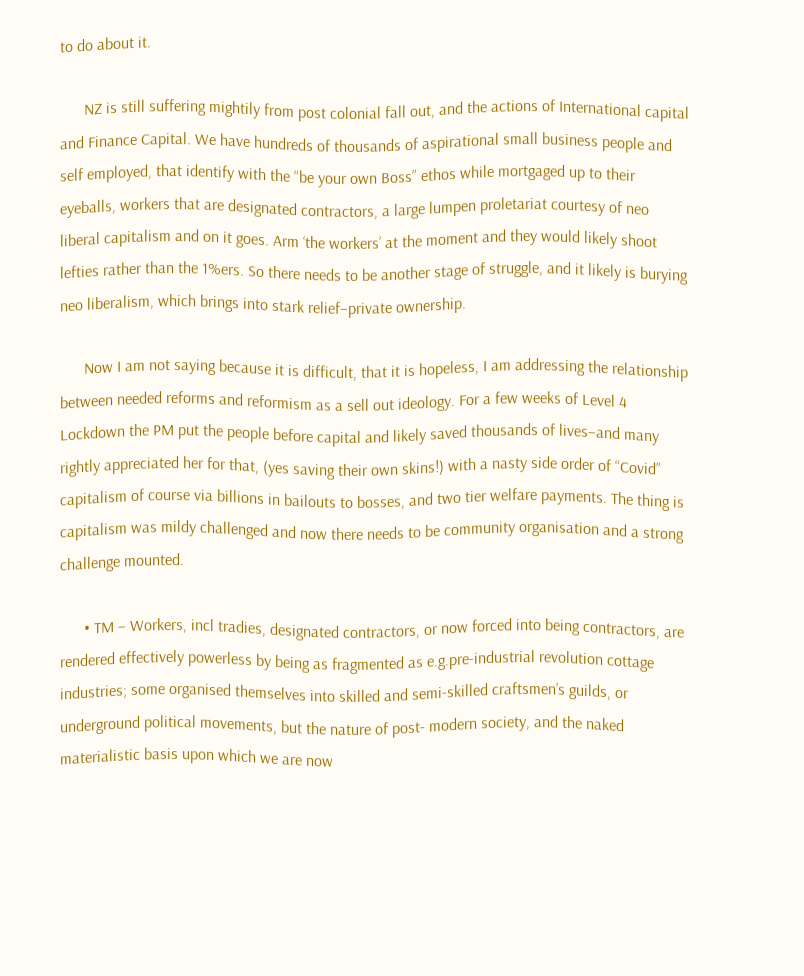to do about it.

      NZ is still suffering mightily from post colonial fall out, and the actions of International capital and Finance Capital. We have hundreds of thousands of aspirational small business people and self employed, that identify with the “be your own Boss” ethos while mortgaged up to their eyeballs, workers that are designated contractors, a large lumpen proletariat courtesy of neo liberal capitalism and on it goes. Arm ‘the workers’ at the moment and they would likely shoot lefties rather than the 1%ers. So there needs to be another stage of struggle, and it likely is burying neo liberalism, which brings into stark relief–private ownership.

      Now I am not saying because it is difficult, that it is hopeless, I am addressing the relationship between needed reforms and reformism as a sell out ideology. For a few weeks of Level 4 Lockdown the PM put the people before capital and likely saved thousands of lives–and many rightly appreciated her for that, (yes saving their own skins!) with a nasty side order of “Covid” capitalism of course via billions in bailouts to bosses, and two tier welfare payments. The thing is capitalism was mildy challenged and now there needs to be community organisation and a strong challenge mounted.

      • TM – Workers, incl tradies, designated contractors, or now forced into being contractors, are rendered effectively powerless by being as fragmented as e.g.pre-industrial revolution cottage industries; some organised themselves into skilled and semi-skilled craftsmen’s guilds, or underground political movements, but the nature of post- modern society, and the naked materialistic basis upon which we are now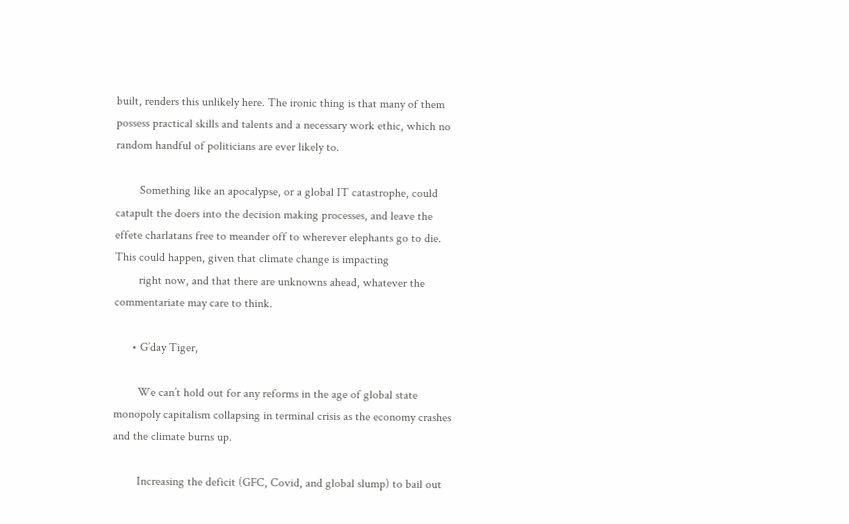built, renders this unlikely here. The ironic thing is that many of them possess practical skills and talents and a necessary work ethic, which no random handful of politicians are ever likely to.

        Something like an apocalypse, or a global IT catastrophe, could catapult the doers into the decision making processes, and leave the effete charlatans free to meander off to wherever elephants go to die. This could happen, given that climate change is impacting
        right now, and that there are unknowns ahead, whatever the commentariate may care to think.

      • G’day Tiger,

        We can’t hold out for any reforms in the age of global state monopoly capitalism collapsing in terminal crisis as the economy crashes and the climate burns up.

        Increasing the deficit (GFC, Covid, and global slump) to bail out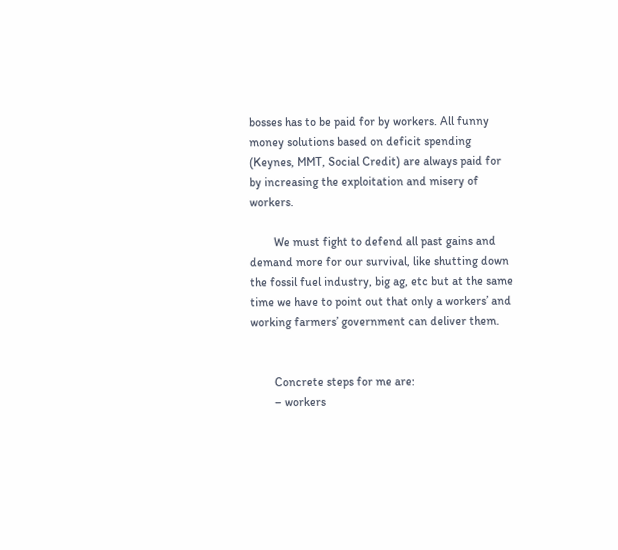bosses has to be paid for by workers. All funny money solutions based on deficit spending (Keynes, MMT, Social Credit) are always paid for by increasing the exploitation and misery of workers.

        We must fight to defend all past gains and demand more for our survival, like shutting down the fossil fuel industry, big ag, etc but at the same time we have to point out that only a workers’ and working farmers’ government can deliver them.


        Concrete steps for me are:
        – workers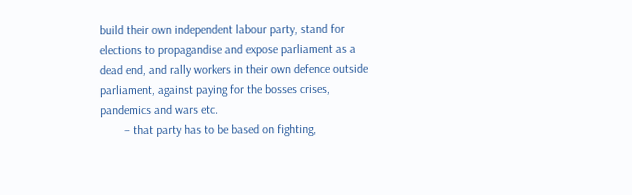build their own independent labour party, stand for elections to propagandise and expose parliament as a dead end, and rally workers in their own defence outside parliament, against paying for the bosses crises, pandemics and wars etc.
        – that party has to be based on fighting,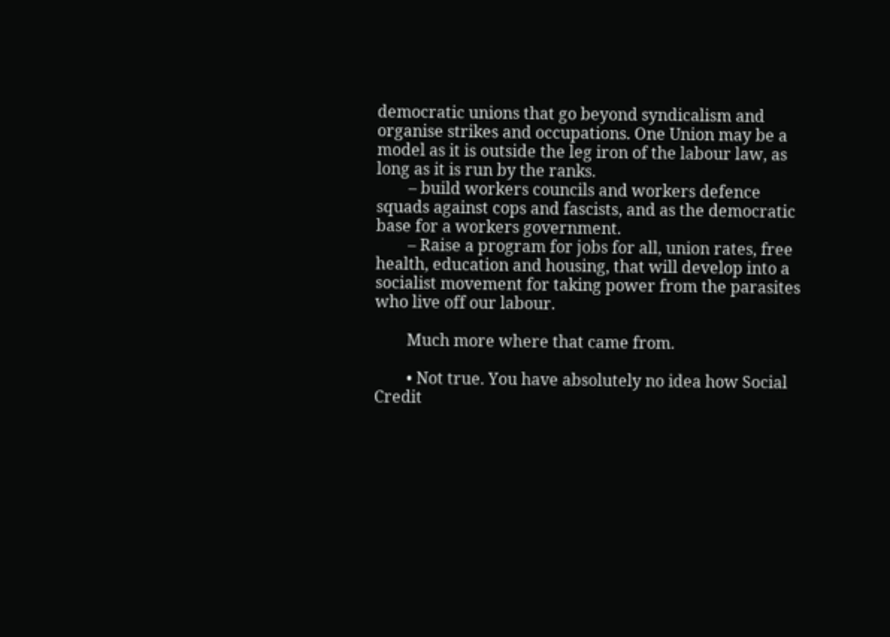democratic unions that go beyond syndicalism and organise strikes and occupations. One Union may be a model as it is outside the leg iron of the labour law, as long as it is run by the ranks.
        – build workers councils and workers defence squads against cops and fascists, and as the democratic base for a workers government.
        – Raise a program for jobs for all, union rates, free health, education and housing, that will develop into a socialist movement for taking power from the parasites who live off our labour.

        Much more where that came from.

        • Not true. You have absolutely no idea how Social Credit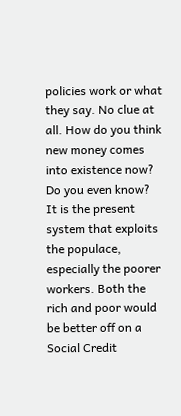policies work or what they say. No clue at all. How do you think new money comes into existence now? Do you even know? It is the present system that exploits the populace, especially the poorer workers. Both the rich and poor would be better off on a Social Credit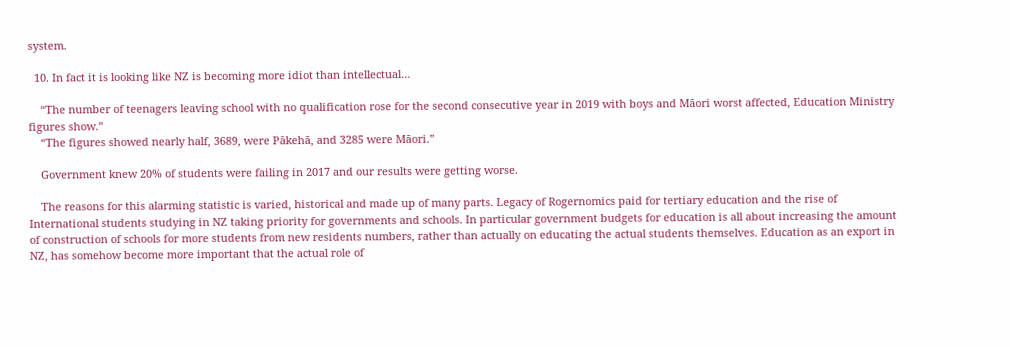system.

  10. In fact it is looking like NZ is becoming more idiot than intellectual…

    “The number of teenagers leaving school with no qualification rose for the second consecutive year in 2019 with boys and Māori worst affected, Education Ministry figures show.”
    “The figures showed nearly half, 3689, were Pākehā, and 3285 were Māori.”

    Government knew 20% of students were failing in 2017 and our results were getting worse.

    The reasons for this alarming statistic is varied, historical and made up of many parts. Legacy of Rogernomics paid for tertiary education and the rise of International students studying in NZ taking priority for governments and schools. In particular government budgets for education is all about increasing the amount of construction of schools for more students from new residents numbers, rather than actually on educating the actual students themselves. Education as an export in NZ, has somehow become more important that the actual role of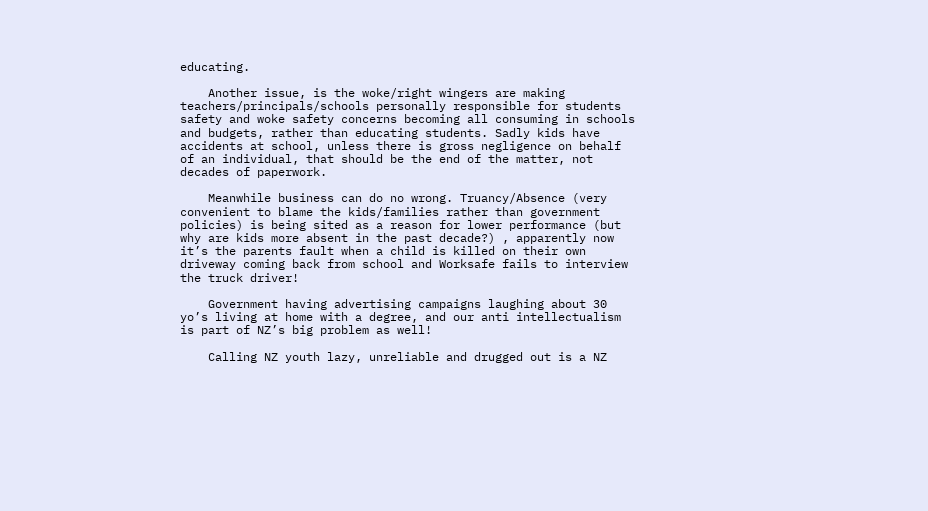educating.

    Another issue, is the woke/right wingers are making teachers/principals/schools personally responsible for students safety and woke safety concerns becoming all consuming in schools and budgets, rather than educating students. Sadly kids have accidents at school, unless there is gross negligence on behalf of an individual, that should be the end of the matter, not decades of paperwork.

    Meanwhile business can do no wrong. Truancy/Absence (very convenient to blame the kids/families rather than government policies) is being sited as a reason for lower performance (but why are kids more absent in the past decade?) , apparently now it’s the parents fault when a child is killed on their own driveway coming back from school and Worksafe fails to interview the truck driver!

    Government having advertising campaigns laughing about 30 yo’s living at home with a degree, and our anti intellectualism is part of NZ’s big problem as well!

    Calling NZ youth lazy, unreliable and drugged out is a NZ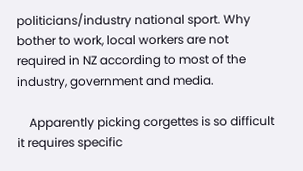politicians/industry national sport. Why bother to work, local workers are not required in NZ according to most of the industry, government and media.

    Apparently picking corgettes is so difficult it requires specific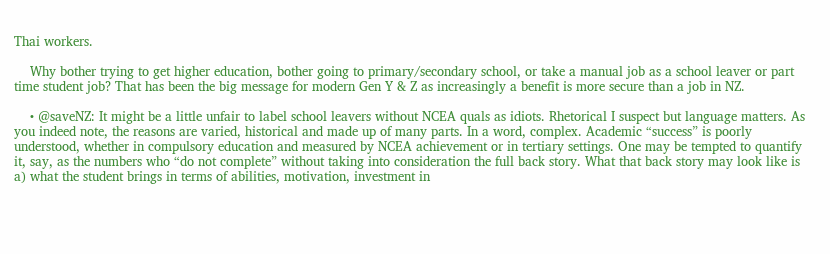Thai workers.

    Why bother trying to get higher education, bother going to primary/secondary school, or take a manual job as a school leaver or part time student job? That has been the big message for modern Gen Y & Z as increasingly a benefit is more secure than a job in NZ.

    • @saveNZ: It might be a little unfair to label school leavers without NCEA quals as idiots. Rhetorical I suspect but language matters. As you indeed note, the reasons are varied, historical and made up of many parts. In a word, complex. Academic “success” is poorly understood, whether in compulsory education and measured by NCEA achievement or in tertiary settings. One may be tempted to quantify it, say, as the numbers who “do not complete” without taking into consideration the full back story. What that back story may look like is a) what the student brings in terms of abilities, motivation, investment in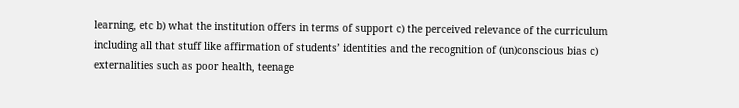learning, etc b) what the institution offers in terms of support c) the perceived relevance of the curriculum including all that stuff like affirmation of students’ identities and the recognition of (un)conscious bias c) externalities such as poor health, teenage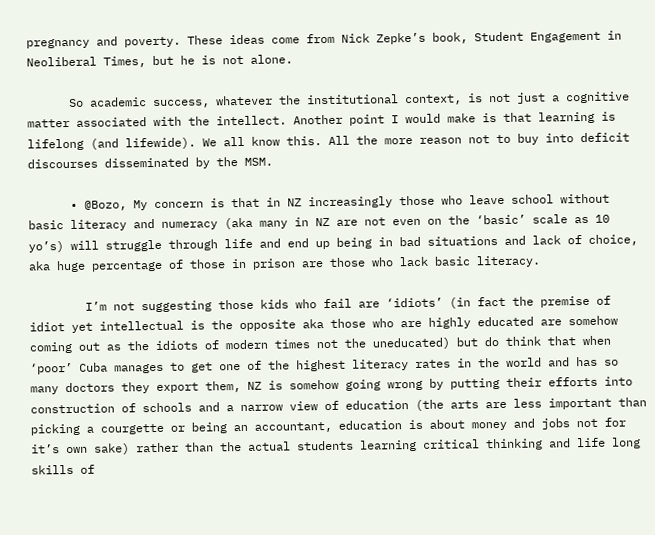pregnancy and poverty. These ideas come from Nick Zepke’s book, Student Engagement in Neoliberal Times, but he is not alone.

      So academic success, whatever the institutional context, is not just a cognitive matter associated with the intellect. Another point I would make is that learning is lifelong (and lifewide). We all know this. All the more reason not to buy into deficit discourses disseminated by the MSM.

      • @Bozo, My concern is that in NZ increasingly those who leave school without basic literacy and numeracy (aka many in NZ are not even on the ‘basic’ scale as 10 yo’s) will struggle through life and end up being in bad situations and lack of choice, aka huge percentage of those in prison are those who lack basic literacy.

        I’m not suggesting those kids who fail are ‘idiots’ (in fact the premise of idiot yet intellectual is the opposite aka those who are highly educated are somehow coming out as the idiots of modern times not the uneducated) but do think that when ‘poor’ Cuba manages to get one of the highest literacy rates in the world and has so many doctors they export them, NZ is somehow going wrong by putting their efforts into construction of schools and a narrow view of education (the arts are less important than picking a courgette or being an accountant, education is about money and jobs not for it’s own sake) rather than the actual students learning critical thinking and life long skills of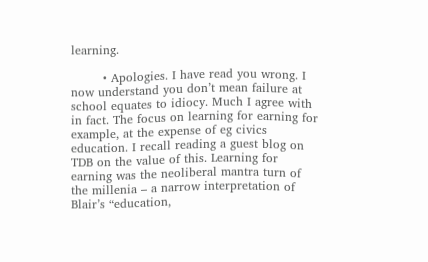learning.

        • Apologies. I have read you wrong. I now understand you don’t mean failure at school equates to idiocy. Much I agree with in fact. The focus on learning for earning for example, at the expense of eg civics education. I recall reading a guest blog on TDB on the value of this. Learning for earning was the neoliberal mantra turn of the millenia – a narrow interpretation of Blair’s “education,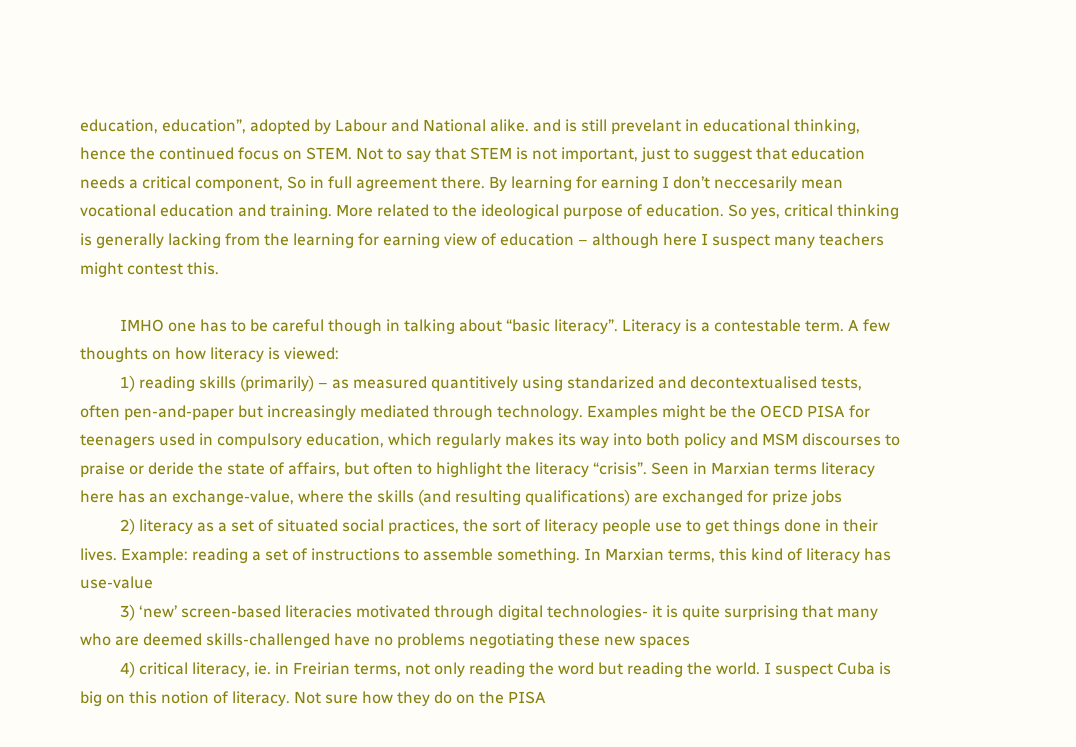education, education”, adopted by Labour and National alike. and is still prevelant in educational thinking, hence the continued focus on STEM. Not to say that STEM is not important, just to suggest that education needs a critical component, So in full agreement there. By learning for earning I don’t neccesarily mean vocational education and training. More related to the ideological purpose of education. So yes, critical thinking is generally lacking from the learning for earning view of education – although here I suspect many teachers might contest this.

          IMHO one has to be careful though in talking about “basic literacy”. Literacy is a contestable term. A few thoughts on how literacy is viewed:
          1) reading skills (primarily) – as measured quantitively using standarized and decontextualised tests, often pen-and-paper but increasingly mediated through technology. Examples might be the OECD PISA for teenagers used in compulsory education, which regularly makes its way into both policy and MSM discourses to praise or deride the state of affairs, but often to highlight the literacy “crisis”. Seen in Marxian terms literacy here has an exchange-value, where the skills (and resulting qualifications) are exchanged for prize jobs
          2) literacy as a set of situated social practices, the sort of literacy people use to get things done in their lives. Example: reading a set of instructions to assemble something. In Marxian terms, this kind of literacy has use-value
          3) ‘new’ screen-based literacies motivated through digital technologies- it is quite surprising that many who are deemed skills-challenged have no problems negotiating these new spaces
          4) critical literacy, ie. in Freirian terms, not only reading the word but reading the world. I suspect Cuba is big on this notion of literacy. Not sure how they do on the PISA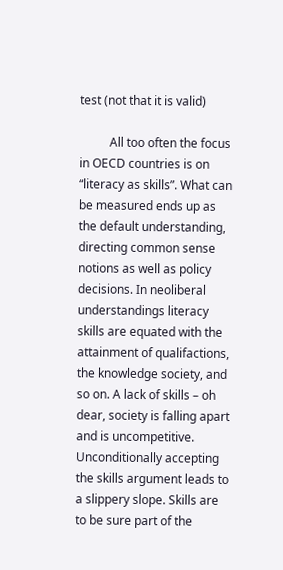test (not that it is valid)

          All too often the focus in OECD countries is on “literacy as skills”. What can be measured ends up as the default understanding, directing common sense notions as well as policy decisions. In neoliberal understandings literacy skills are equated with the attainment of qualifactions, the knowledge society, and so on. A lack of skills – oh dear, society is falling apart and is uncompetitive. Unconditionally accepting the skills argument leads to a slippery slope. Skills are to be sure part of the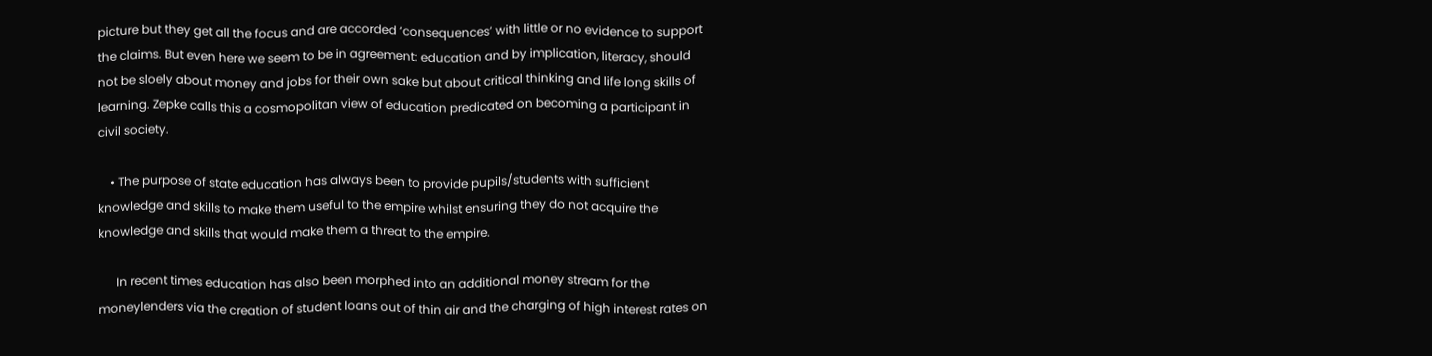picture but they get all the focus and are accorded ‘consequences’ with little or no evidence to support the claims. But even here we seem to be in agreement: education and by implication, literacy, should not be sloely about money and jobs for their own sake but about critical thinking and life long skills of learning. Zepke calls this a cosmopolitan view of education predicated on becoming a participant in civil society.

    • The purpose of state education has always been to provide pupils/students with sufficient knowledge and skills to make them useful to the empire whilst ensuring they do not acquire the knowledge and skills that would make them a threat to the empire.

      In recent times education has also been morphed into an additional money stream for the moneylenders via the creation of student loans out of thin air and the charging of high interest rates on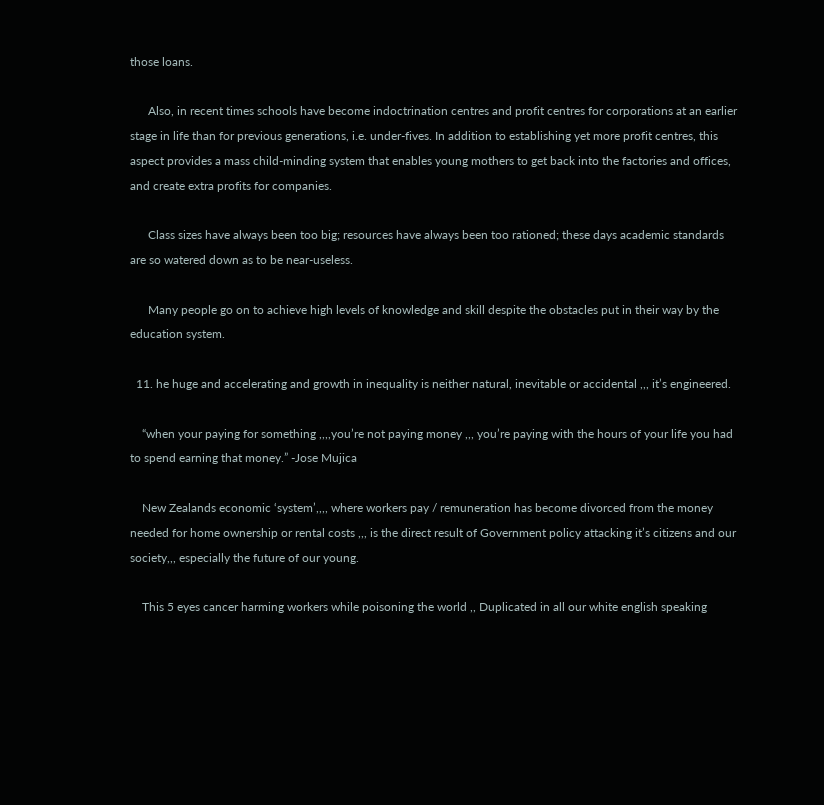those loans.

      Also, in recent times schools have become indoctrination centres and profit centres for corporations at an earlier stage in life than for previous generations, i.e. under-fives. In addition to establishing yet more profit centres, this aspect provides a mass child-minding system that enables young mothers to get back into the factories and offices, and create extra profits for companies.

      Class sizes have always been too big; resources have always been too rationed; these days academic standards are so watered down as to be near-useless.

      Many people go on to achieve high levels of knowledge and skill despite the obstacles put in their way by the education system.

  11. he huge and accelerating and growth in inequality is neither natural, inevitable or accidental ,,, it’s engineered.

    “when your paying for something ,,,,you’re not paying money ,,, you’re paying with the hours of your life you had to spend earning that money.” -Jose Mujica

    New Zealands economic ‘system’,,,, where workers pay / remuneration has become divorced from the money needed for home ownership or rental costs ,,, is the direct result of Government policy attacking it’s citizens and our society,,, especially the future of our young.

    This 5 eyes cancer harming workers while poisoning the world ,, Duplicated in all our white english speaking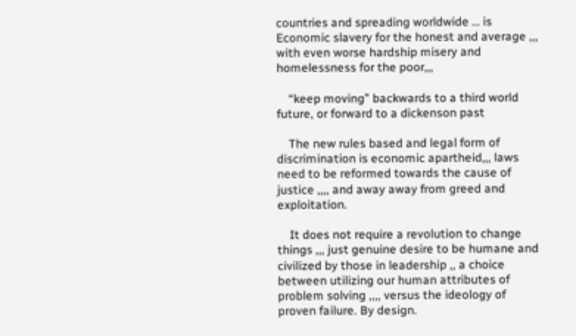countries and spreading worldwide … is Economic slavery for the honest and average ,,, with even worse hardship misery and homelessness for the poor,,,

    “keep moving” backwards to a third world future, or forward to a dickenson past

    The new rules based and legal form of discrimination is economic apartheid,,, laws need to be reformed towards the cause of justice ,,,, and away away from greed and exploitation.

    It does not require a revolution to change things ,,, just genuine desire to be humane and civilized by those in leadership ,, a choice between utilizing our human attributes of problem solving ,,,, versus the ideology of proven failure. By design.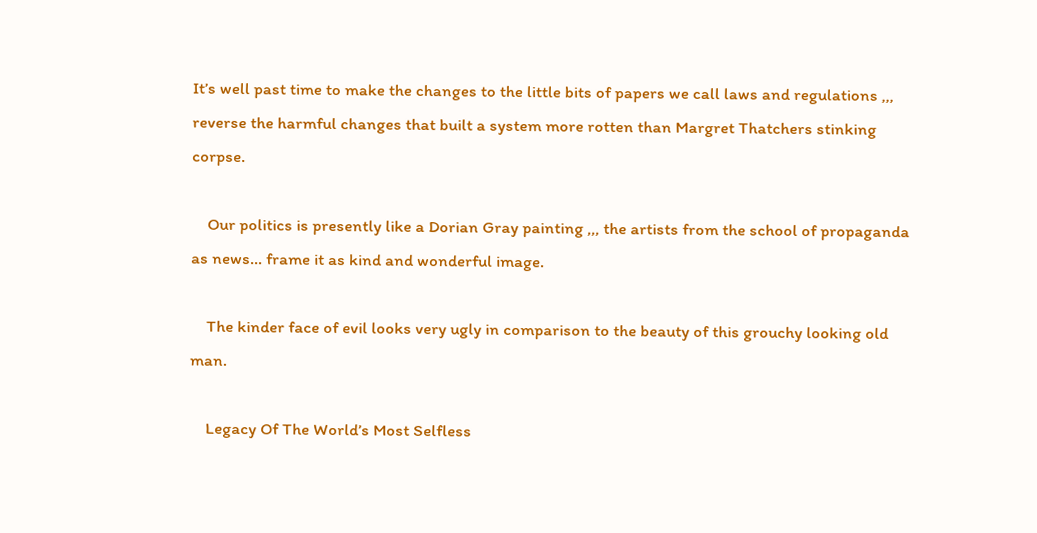It’s well past time to make the changes to the little bits of papers we call laws and regulations ,,, reverse the harmful changes that built a system more rotten than Margret Thatchers stinking corpse.

    Our politics is presently like a Dorian Gray painting ,,, the artists from the school of propaganda as news… frame it as kind and wonderful image.

    The kinder face of evil looks very ugly in comparison to the beauty of this grouchy looking old man.

    Legacy Of The World’s Most Selfless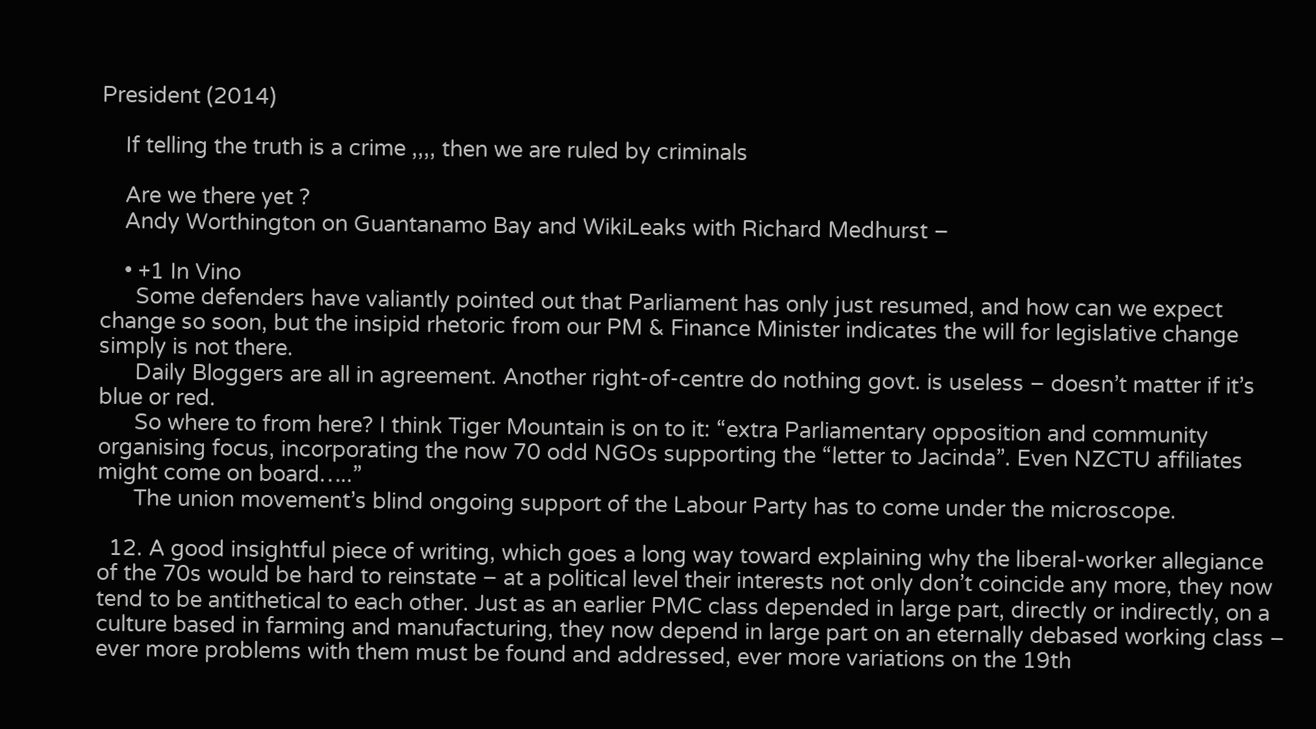President (2014)

    If telling the truth is a crime ,,,, then we are ruled by criminals

    Are we there yet ?
    Andy Worthington on Guantanamo Bay and WikiLeaks with Richard Medhurst –

    • +1 In Vino
      Some defenders have valiantly pointed out that Parliament has only just resumed, and how can we expect change so soon, but the insipid rhetoric from our PM & Finance Minister indicates the will for legislative change simply is not there.
      Daily Bloggers are all in agreement. Another right-of-centre do nothing govt. is useless – doesn’t matter if it’s blue or red.
      So where to from here? I think Tiger Mountain is on to it: “extra Parliamentary opposition and community organising focus, incorporating the now 70 odd NGOs supporting the “letter to Jacinda”. Even NZCTU affiliates might come on board…..”
      The union movement’s blind ongoing support of the Labour Party has to come under the microscope.

  12. A good insightful piece of writing, which goes a long way toward explaining why the liberal-worker allegiance of the 70s would be hard to reinstate – at a political level their interests not only don’t coincide any more, they now tend to be antithetical to each other. Just as an earlier PMC class depended in large part, directly or indirectly, on a culture based in farming and manufacturing, they now depend in large part on an eternally debased working class – ever more problems with them must be found and addressed, ever more variations on the 19th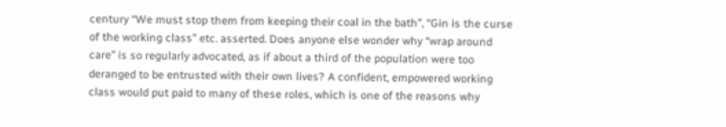century “We must stop them from keeping their coal in the bath”, “Gin is the curse of the working class” etc. asserted. Does anyone else wonder why “wrap around care” is so regularly advocated, as if about a third of the population were too deranged to be entrusted with their own lives? A confident, empowered working class would put paid to many of these roles, which is one of the reasons why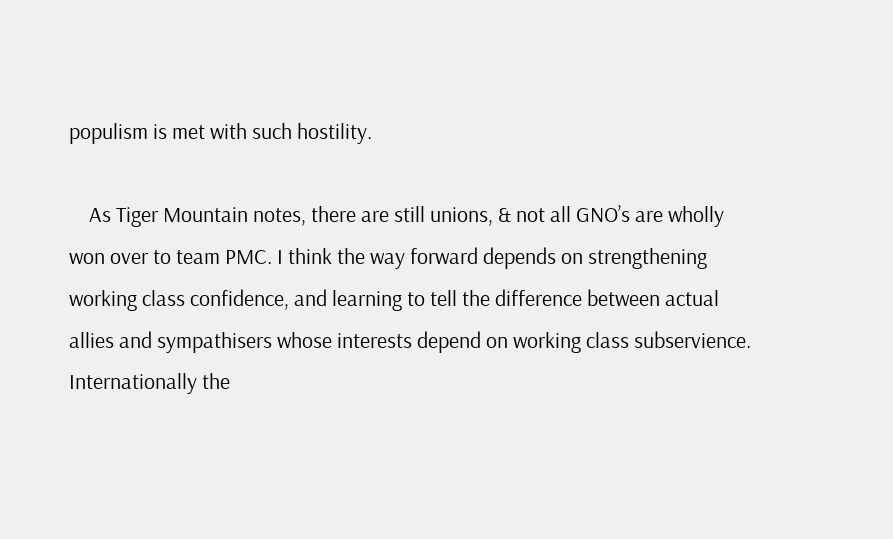populism is met with such hostility.

    As Tiger Mountain notes, there are still unions, & not all GNO’s are wholly won over to team PMC. I think the way forward depends on strengthening working class confidence, and learning to tell the difference between actual allies and sympathisers whose interests depend on working class subservience. Internationally the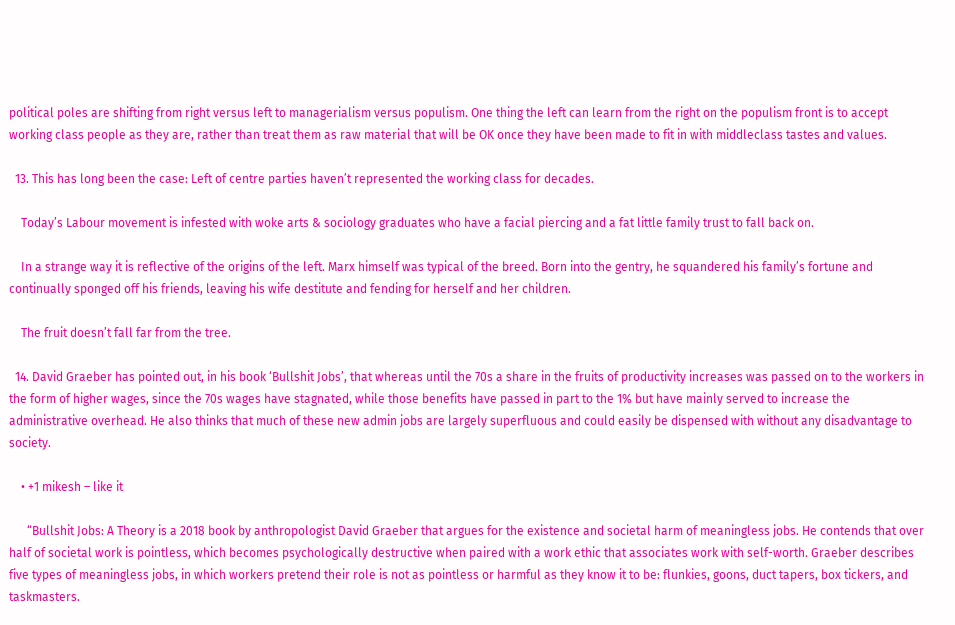political poles are shifting from right versus left to managerialism versus populism. One thing the left can learn from the right on the populism front is to accept working class people as they are, rather than treat them as raw material that will be OK once they have been made to fit in with middleclass tastes and values.

  13. This has long been the case: Left of centre parties haven’t represented the working class for decades.

    Today’s Labour movement is infested with woke arts & sociology graduates who have a facial piercing and a fat little family trust to fall back on.

    In a strange way it is reflective of the origins of the left. Marx himself was typical of the breed. Born into the gentry, he squandered his family’s fortune and continually sponged off his friends, leaving his wife destitute and fending for herself and her children.

    The fruit doesn’t fall far from the tree.

  14. David Graeber has pointed out, in his book ‘Bullshit Jobs’, that whereas until the 70s a share in the fruits of productivity increases was passed on to the workers in the form of higher wages, since the 70s wages have stagnated, while those benefits have passed in part to the 1% but have mainly served to increase the administrative overhead. He also thinks that much of these new admin jobs are largely superfluous and could easily be dispensed with without any disadvantage to society.

    • +1 mikesh – like it

      “Bullshit Jobs: A Theory is a 2018 book by anthropologist David Graeber that argues for the existence and societal harm of meaningless jobs. He contends that over half of societal work is pointless, which becomes psychologically destructive when paired with a work ethic that associates work with self-worth. Graeber describes five types of meaningless jobs, in which workers pretend their role is not as pointless or harmful as they know it to be: flunkies, goons, duct tapers, box tickers, and taskmasters.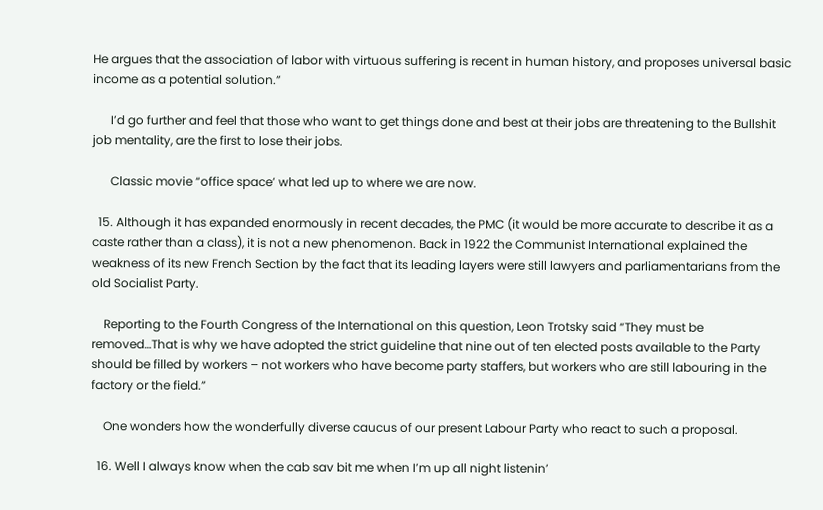He argues that the association of labor with virtuous suffering is recent in human history, and proposes universal basic income as a potential solution.”

      I’d go further and feel that those who want to get things done and best at their jobs are threatening to the Bullshit job mentality, are the first to lose their jobs.

      Classic movie “office space’ what led up to where we are now.

  15. Although it has expanded enormously in recent decades, the PMC (it would be more accurate to describe it as a caste rather than a class), it is not a new phenomenon. Back in 1922 the Communist International explained the weakness of its new French Section by the fact that its leading layers were still lawyers and parliamentarians from the old Socialist Party.

    Reporting to the Fourth Congress of the International on this question, Leon Trotsky said “They must be removed…That is why we have adopted the strict guideline that nine out of ten elected posts available to the Party should be filled by workers – not workers who have become party staffers, but workers who are still labouring in the factory or the field.”

    One wonders how the wonderfully diverse caucus of our present Labour Party who react to such a proposal.

  16. Well I always know when the cab sav bit me when I’m up all night listenin’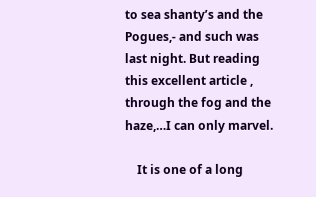to sea shanty’s and the Pogues,- and such was last night. But reading this excellent article , through the fog and the haze,…I can only marvel.

    It is one of a long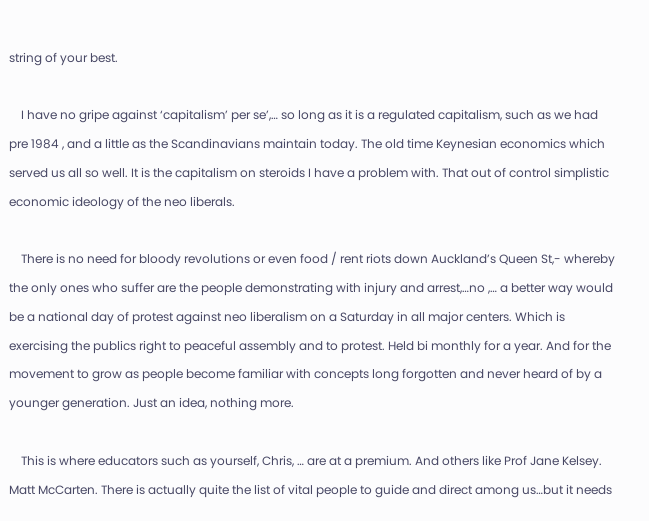string of your best.

    I have no gripe against ‘capitalism’ per se’,… so long as it is a regulated capitalism, such as we had pre 1984 , and a little as the Scandinavians maintain today. The old time Keynesian economics which served us all so well. It is the capitalism on steroids I have a problem with. That out of control simplistic economic ideology of the neo liberals.

    There is no need for bloody revolutions or even food / rent riots down Auckland’s Queen St,- whereby the only ones who suffer are the people demonstrating with injury and arrest,…no ,… a better way would be a national day of protest against neo liberalism on a Saturday in all major centers. Which is exercising the publics right to peaceful assembly and to protest. Held bi monthly for a year. And for the movement to grow as people become familiar with concepts long forgotten and never heard of by a younger generation. Just an idea, nothing more.

    This is where educators such as yourself, Chris, … are at a premium. And others like Prof Jane Kelsey. Matt McCarten. There is actually quite the list of vital people to guide and direct among us…but it needs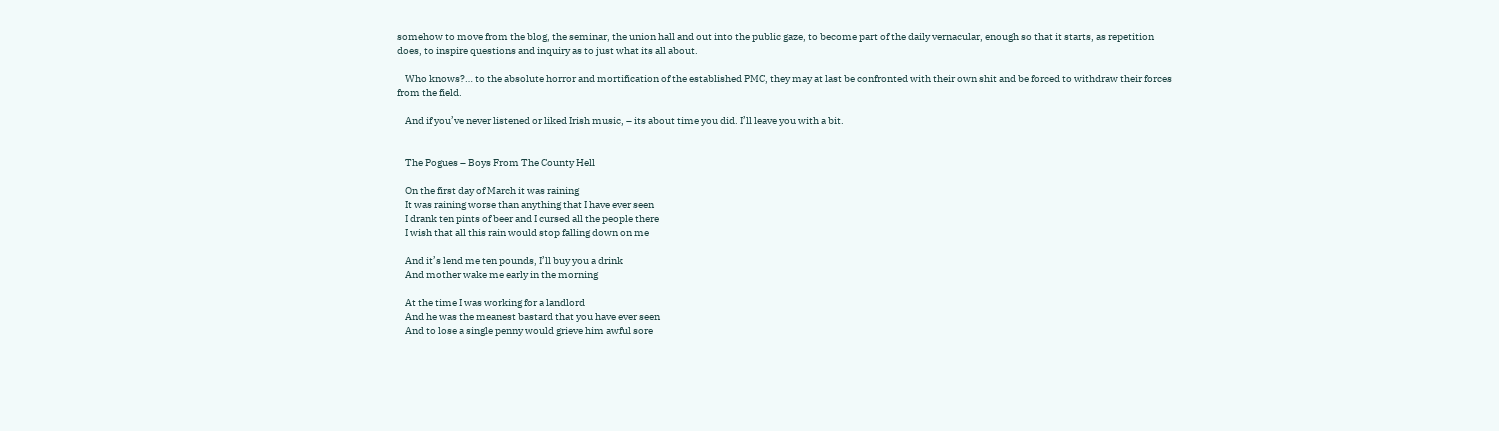somehow to move from the blog, the seminar, the union hall and out into the public gaze, to become part of the daily vernacular, enough so that it starts, as repetition does, to inspire questions and inquiry as to just what its all about.

    Who knows?… to the absolute horror and mortification of the established PMC, they may at last be confronted with their own shit and be forced to withdraw their forces from the field.

    And if you’ve never listened or liked Irish music, – its about time you did. I’ll leave you with a bit.


    The Pogues – Boys From The County Hell

    On the first day of March it was raining
    It was raining worse than anything that I have ever seen
    I drank ten pints of beer and I cursed all the people there
    I wish that all this rain would stop falling down on me

    And it’s lend me ten pounds, I’ll buy you a drink
    And mother wake me early in the morning

    At the time I was working for a landlord
    And he was the meanest bastard that you have ever seen
    And to lose a single penny would grieve him awful sore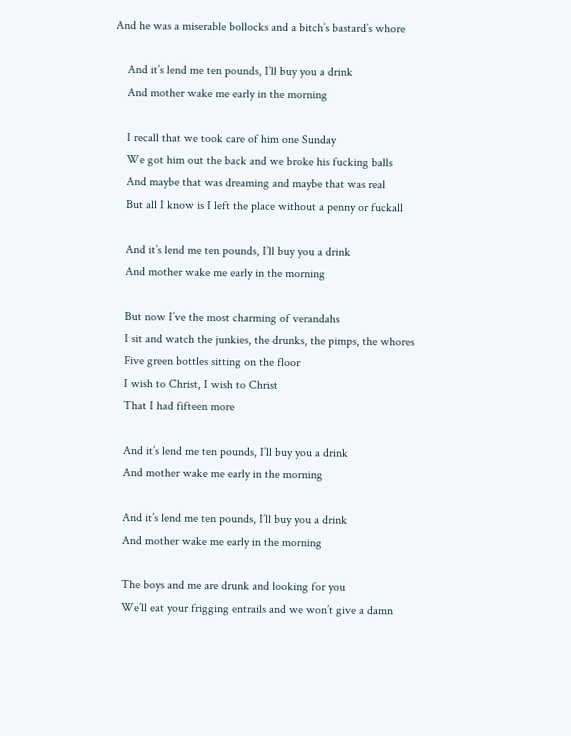And he was a miserable bollocks and a bitch’s bastard’s whore

    And it’s lend me ten pounds, I’ll buy you a drink
    And mother wake me early in the morning

    I recall that we took care of him one Sunday
    We got him out the back and we broke his fucking balls
    And maybe that was dreaming and maybe that was real
    But all I know is I left the place without a penny or fuckall

    And it’s lend me ten pounds, I’ll buy you a drink
    And mother wake me early in the morning

    But now I’ve the most charming of verandahs
    I sit and watch the junkies, the drunks, the pimps, the whores
    Five green bottles sitting on the floor
    I wish to Christ, I wish to Christ
    That I had fifteen more

    And it’s lend me ten pounds, I’ll buy you a drink
    And mother wake me early in the morning

    And it’s lend me ten pounds, I’ll buy you a drink
    And mother wake me early in the morning

    The boys and me are drunk and looking for you
    We’ll eat your frigging entrails and we won’t give a damn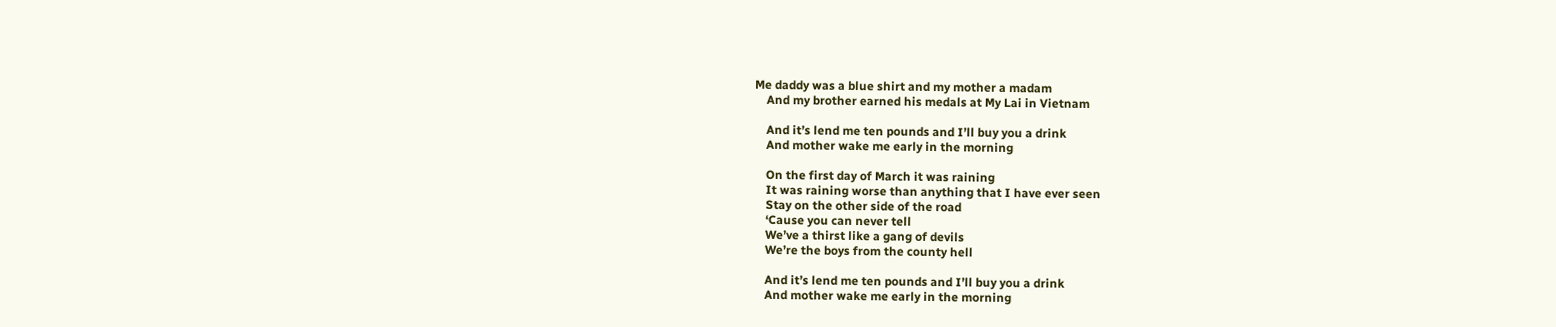Me daddy was a blue shirt and my mother a madam
    And my brother earned his medals at My Lai in Vietnam

    And it’s lend me ten pounds and I’ll buy you a drink
    And mother wake me early in the morning

    On the first day of March it was raining
    It was raining worse than anything that I have ever seen
    Stay on the other side of the road
    ‘Cause you can never tell
    We’ve a thirst like a gang of devils
    We’re the boys from the county hell

    And it’s lend me ten pounds and I’ll buy you a drink
    And mother wake me early in the morning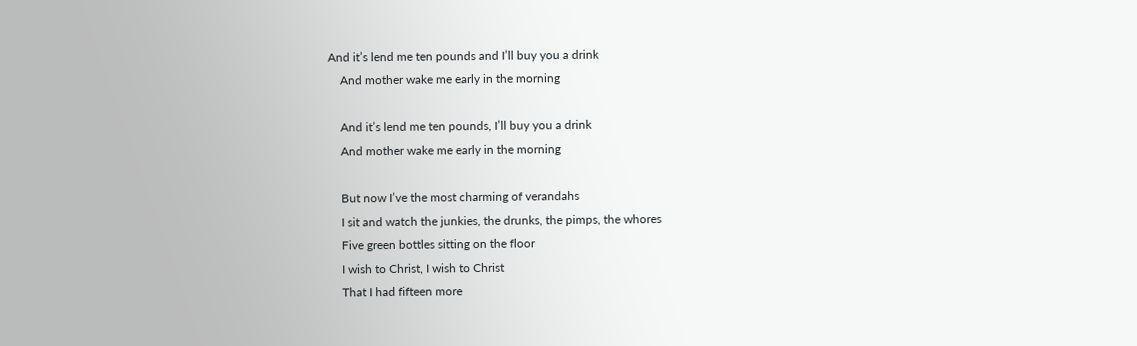And it’s lend me ten pounds and I’ll buy you a drink
    And mother wake me early in the morning

    And it’s lend me ten pounds, I’ll buy you a drink
    And mother wake me early in the morning

    But now I’ve the most charming of verandahs
    I sit and watch the junkies, the drunks, the pimps, the whores
    Five green bottles sitting on the floor
    I wish to Christ, I wish to Christ
    That I had fifteen more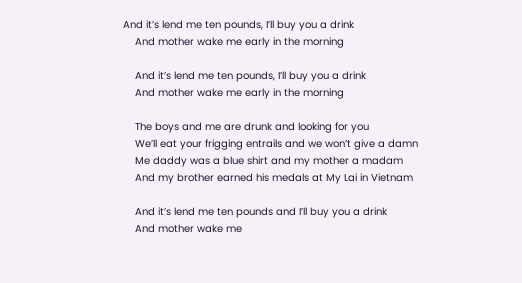And it’s lend me ten pounds, I’ll buy you a drink
    And mother wake me early in the morning

    And it’s lend me ten pounds, I’ll buy you a drink
    And mother wake me early in the morning

    The boys and me are drunk and looking for you
    We’ll eat your frigging entrails and we won’t give a damn
    Me daddy was a blue shirt and my mother a madam
    And my brother earned his medals at My Lai in Vietnam

    And it’s lend me ten pounds and I’ll buy you a drink
    And mother wake me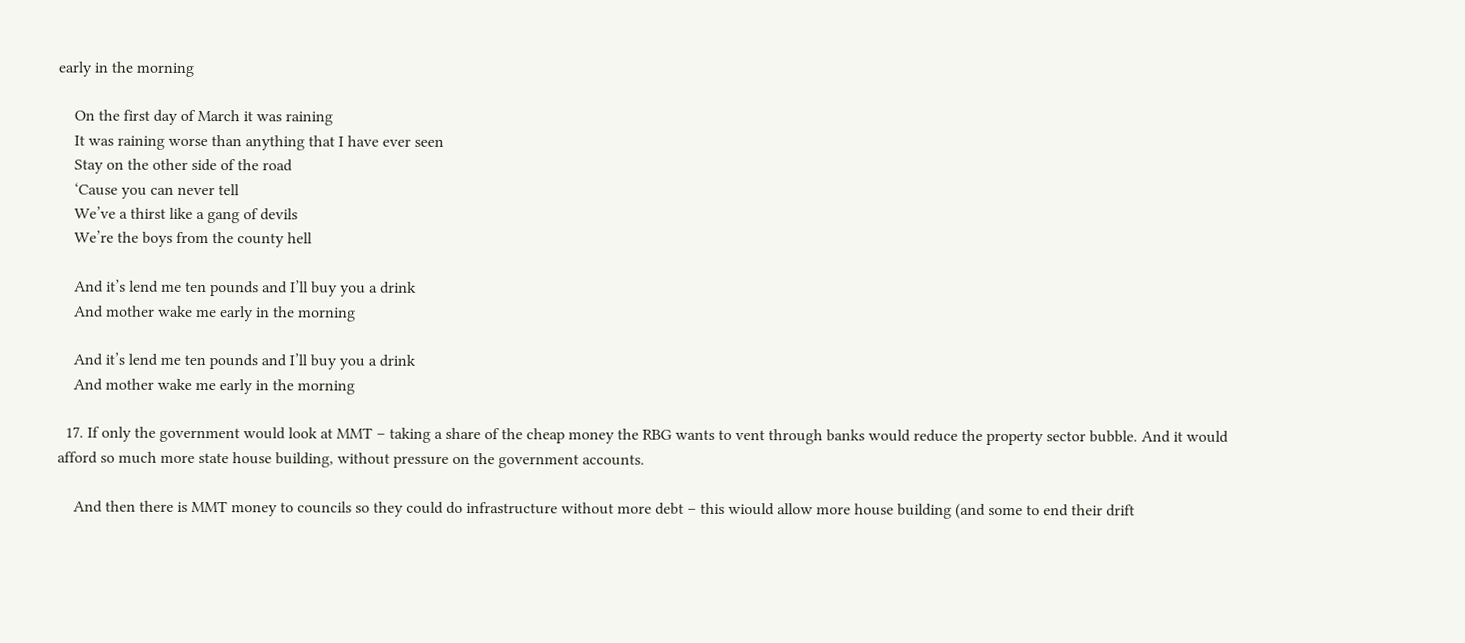early in the morning

    On the first day of March it was raining
    It was raining worse than anything that I have ever seen
    Stay on the other side of the road
    ‘Cause you can never tell
    We’ve a thirst like a gang of devils
    We’re the boys from the county hell

    And it’s lend me ten pounds and I’ll buy you a drink
    And mother wake me early in the morning

    And it’s lend me ten pounds and I’ll buy you a drink
    And mother wake me early in the morning

  17. If only the government would look at MMT – taking a share of the cheap money the RBG wants to vent through banks would reduce the property sector bubble. And it would afford so much more state house building, without pressure on the government accounts.

    And then there is MMT money to councils so they could do infrastructure without more debt – this wiould allow more house building (and some to end their drift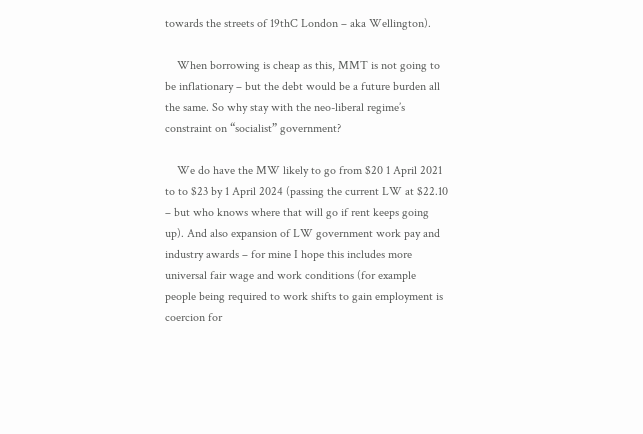towards the streets of 19thC London – aka Wellington).

    When borrowing is cheap as this, MMT is not going to be inflationary – but the debt would be a future burden all the same. So why stay with the neo-liberal regime’s constraint on “socialist” government?

    We do have the MW likely to go from $20 1 April 2021 to to $23 by 1 April 2024 (passing the current LW at $22.10 – but who knows where that will go if rent keeps going up). And also expansion of LW government work pay and industry awards – for mine I hope this includes more universal fair wage and work conditions (for example people being required to work shifts to gain employment is coercion for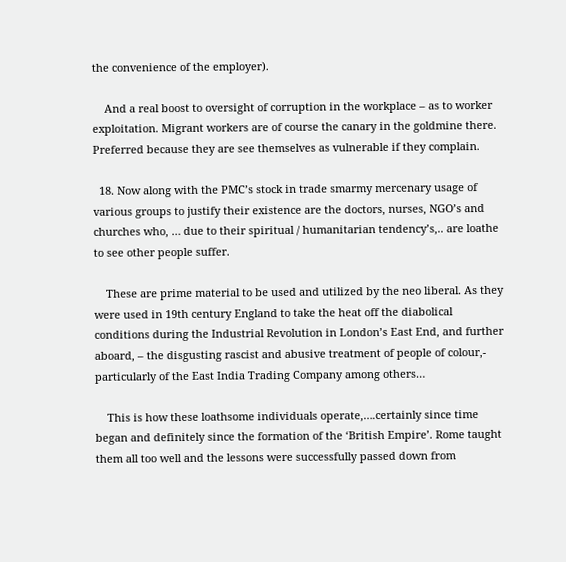the convenience of the employer).

    And a real boost to oversight of corruption in the workplace – as to worker exploitation. Migrant workers are of course the canary in the goldmine there. Preferred because they are see themselves as vulnerable if they complain.

  18. Now along with the PMC’s stock in trade smarmy mercenary usage of various groups to justify their existence are the doctors, nurses, NGO’s and churches who, … due to their spiritual / humanitarian tendency’s,.. are loathe to see other people suffer.

    These are prime material to be used and utilized by the neo liberal. As they were used in 19th century England to take the heat off the diabolical conditions during the Industrial Revolution in London’s East End, and further aboard, – the disgusting rascist and abusive treatment of people of colour,- particularly of the East India Trading Company among others…

    This is how these loathsome individuals operate,….certainly since time began and definitely since the formation of the ‘British Empire’. Rome taught them all too well and the lessons were successfully passed down from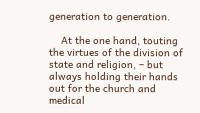generation to generation.

    At the one hand, touting the virtues of the division of state and religion, – but always holding their hands out for the church and medical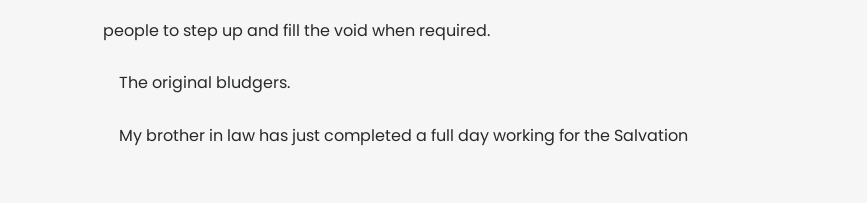people to step up and fill the void when required.

    The original bludgers.

    My brother in law has just completed a full day working for the Salvation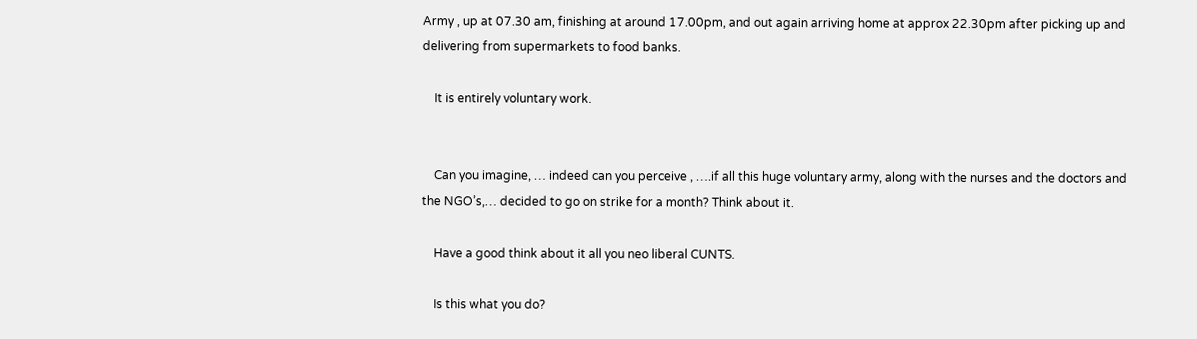Army , up at 07.30 am, finishing at around 17.00pm, and out again arriving home at approx 22.30pm after picking up and delivering from supermarkets to food banks.

    It is entirely voluntary work.


    Can you imagine, … indeed can you perceive , ….if all this huge voluntary army, along with the nurses and the doctors and the NGO’s,… decided to go on strike for a month? Think about it.

    Have a good think about it all you neo liberal CUNTS.

    Is this what you do?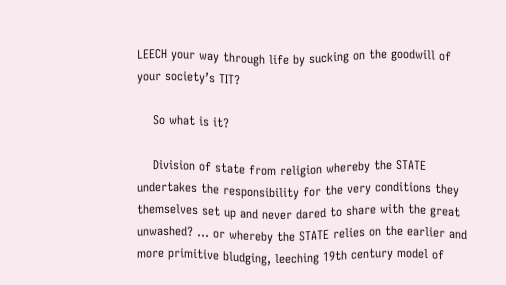LEECH your way through life by sucking on the goodwill of your society’s TIT?

    So what is it?

    Division of state from religion whereby the STATE undertakes the responsibility for the very conditions they themselves set up and never dared to share with the great unwashed? … or whereby the STATE relies on the earlier and more primitive bludging, leeching 19th century model of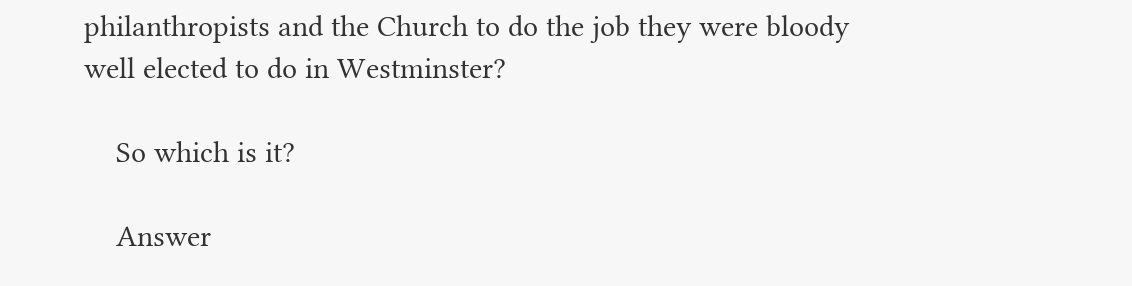philanthropists and the Church to do the job they were bloody well elected to do in Westminster?

    So which is it?

    Answer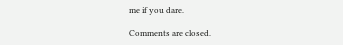me if you dare.

Comments are closed.